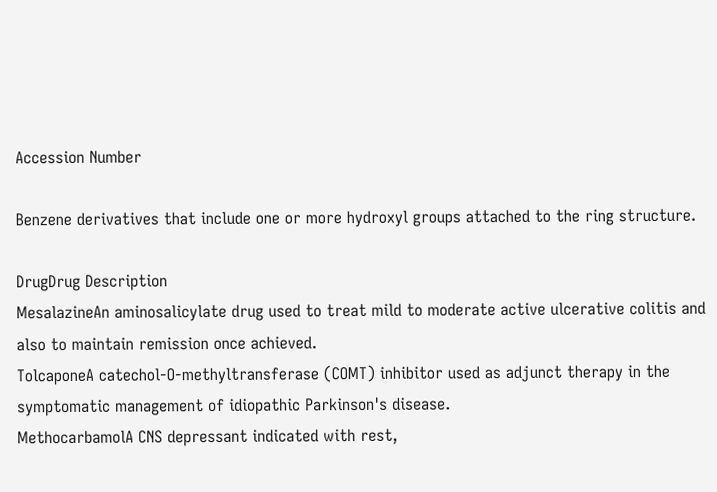Accession Number

Benzene derivatives that include one or more hydroxyl groups attached to the ring structure.

DrugDrug Description
MesalazineAn aminosalicylate drug used to treat mild to moderate active ulcerative colitis and also to maintain remission once achieved.
TolcaponeA catechol-O-methyltransferase (COMT) inhibitor used as adjunct therapy in the symptomatic management of idiopathic Parkinson's disease.
MethocarbamolA CNS depressant indicated with rest,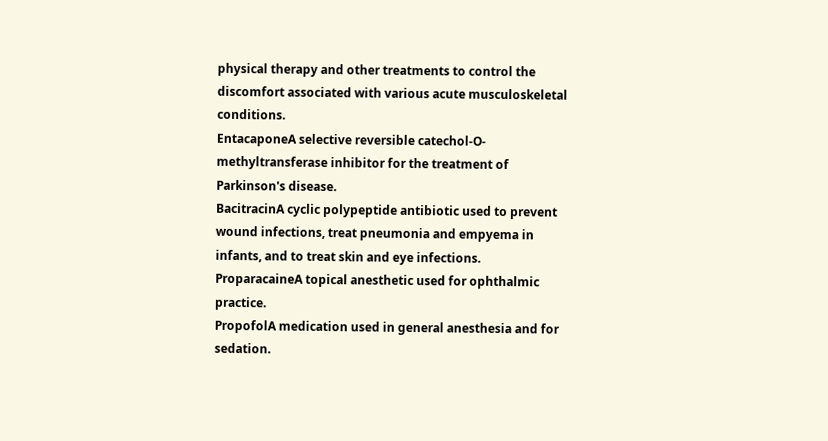physical therapy and other treatments to control the discomfort associated with various acute musculoskeletal conditions.
EntacaponeA selective reversible catechol-O-methyltransferase inhibitor for the treatment of Parkinson's disease.
BacitracinA cyclic polypeptide antibiotic used to prevent wound infections, treat pneumonia and empyema in infants, and to treat skin and eye infections.
ProparacaineA topical anesthetic used for ophthalmic practice.
PropofolA medication used in general anesthesia and for sedation.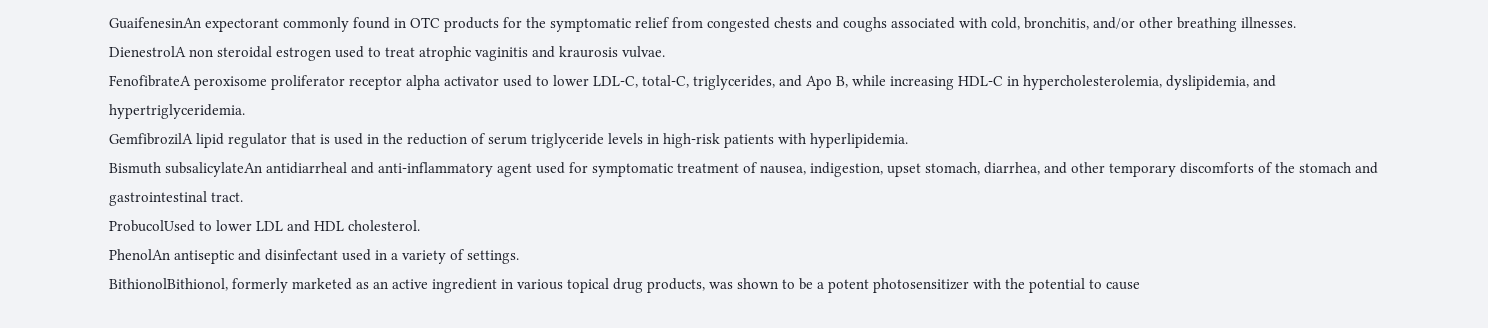GuaifenesinAn expectorant commonly found in OTC products for the symptomatic relief from congested chests and coughs associated with cold, bronchitis, and/or other breathing illnesses.
DienestrolA non steroidal estrogen used to treat atrophic vaginitis and kraurosis vulvae.
FenofibrateA peroxisome proliferator receptor alpha activator used to lower LDL-C, total-C, triglycerides, and Apo B, while increasing HDL-C in hypercholesterolemia, dyslipidemia, and hypertriglyceridemia.
GemfibrozilA lipid regulator that is used in the reduction of serum triglyceride levels in high-risk patients with hyperlipidemia.
Bismuth subsalicylateAn antidiarrheal and anti-inflammatory agent used for symptomatic treatment of nausea, indigestion, upset stomach, diarrhea, and other temporary discomforts of the stomach and gastrointestinal tract.
ProbucolUsed to lower LDL and HDL cholesterol.
PhenolAn antiseptic and disinfectant used in a variety of settings.
BithionolBithionol, formerly marketed as an active ingredient in various topical drug products, was shown to be a potent photosensitizer with the potential to cause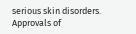serious skin disorders. Approvals of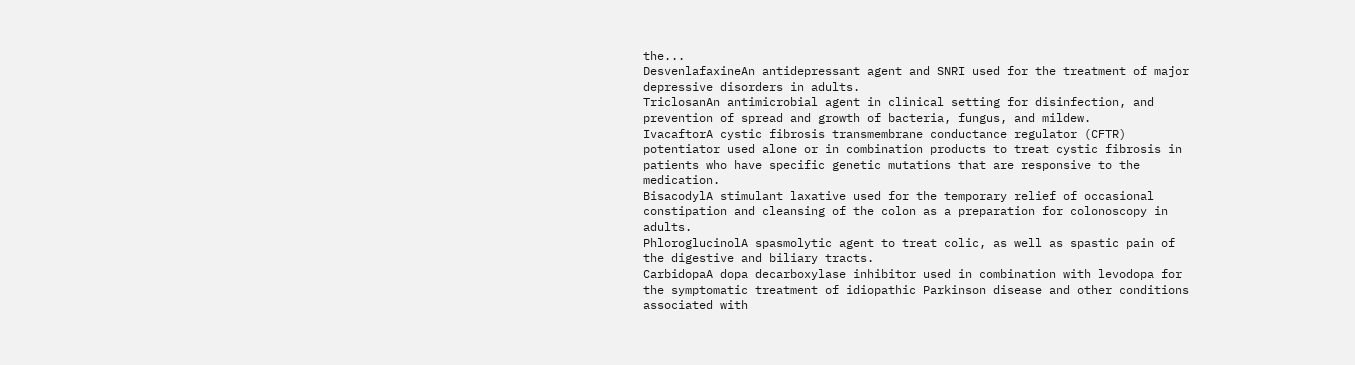the...
DesvenlafaxineAn antidepressant agent and SNRI used for the treatment of major depressive disorders in adults.
TriclosanAn antimicrobial agent in clinical setting for disinfection, and prevention of spread and growth of bacteria, fungus, and mildew.
IvacaftorA cystic fibrosis transmembrane conductance regulator (CFTR) potentiator used alone or in combination products to treat cystic fibrosis in patients who have specific genetic mutations that are responsive to the medication.
BisacodylA stimulant laxative used for the temporary relief of occasional constipation and cleansing of the colon as a preparation for colonoscopy in adults.
PhloroglucinolA spasmolytic agent to treat colic, as well as spastic pain of the digestive and biliary tracts.
CarbidopaA dopa decarboxylase inhibitor used in combination with levodopa for the symptomatic treatment of idiopathic Parkinson disease and other conditions associated with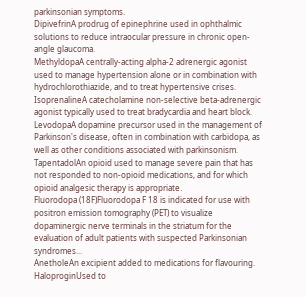parkinsonian symptoms.
DipivefrinA prodrug of epinephrine used in ophthalmic solutions to reduce intraocular pressure in chronic open-angle glaucoma.
MethyldopaA centrally-acting alpha-2 adrenergic agonist used to manage hypertension alone or in combination with hydrochlorothiazide, and to treat hypertensive crises.
IsoprenalineA catecholamine non-selective beta-adrenergic agonist typically used to treat bradycardia and heart block.
LevodopaA dopamine precursor used in the management of Parkinson's disease, often in combination with carbidopa, as well as other conditions associated with parkinsonism.
TapentadolAn opioid used to manage severe pain that has not responded to non-opioid medications, and for which opioid analgesic therapy is appropriate.
Fluorodopa (18F)Fluorodopa F 18 is indicated for use with positron emission tomography (PET) to visualize dopaminergic nerve terminals in the striatum for the evaluation of adult patients with suspected Parkinsonian syndromes...
AnetholeAn excipient added to medications for flavouring.
HaloproginUsed to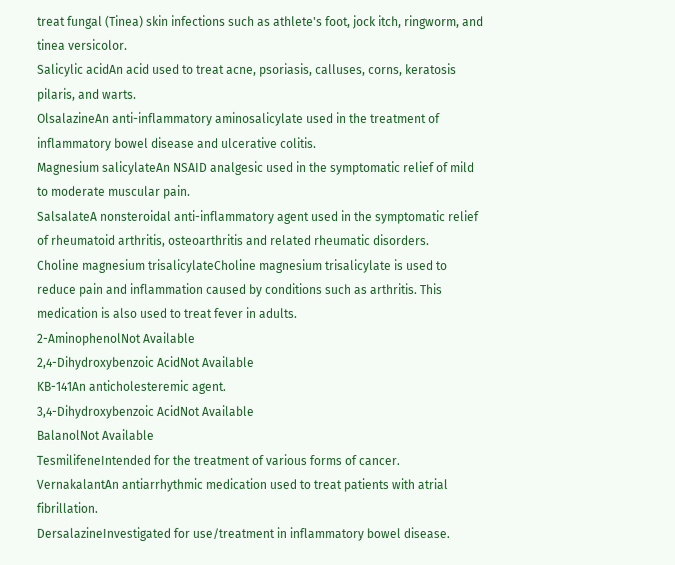treat fungal (Tinea) skin infections such as athlete's foot, jock itch, ringworm, and tinea versicolor.
Salicylic acidAn acid used to treat acne, psoriasis, calluses, corns, keratosis pilaris, and warts.
OlsalazineAn anti-inflammatory aminosalicylate used in the treatment of inflammatory bowel disease and ulcerative colitis.
Magnesium salicylateAn NSAID analgesic used in the symptomatic relief of mild to moderate muscular pain.
SalsalateA nonsteroidal anti-inflammatory agent used in the symptomatic relief of rheumatoid arthritis, osteoarthritis and related rheumatic disorders.
Choline magnesium trisalicylateCholine magnesium trisalicylate is used to reduce pain and inflammation caused by conditions such as arthritis. This medication is also used to treat fever in adults.
2-AminophenolNot Available
2,4-Dihydroxybenzoic AcidNot Available
KB-141An anticholesteremic agent.
3,4-Dihydroxybenzoic AcidNot Available
BalanolNot Available
TesmilifeneIntended for the treatment of various forms of cancer.
VernakalantAn antiarrhythmic medication used to treat patients with atrial fibrillation.
DersalazineInvestigated for use/treatment in inflammatory bowel disease.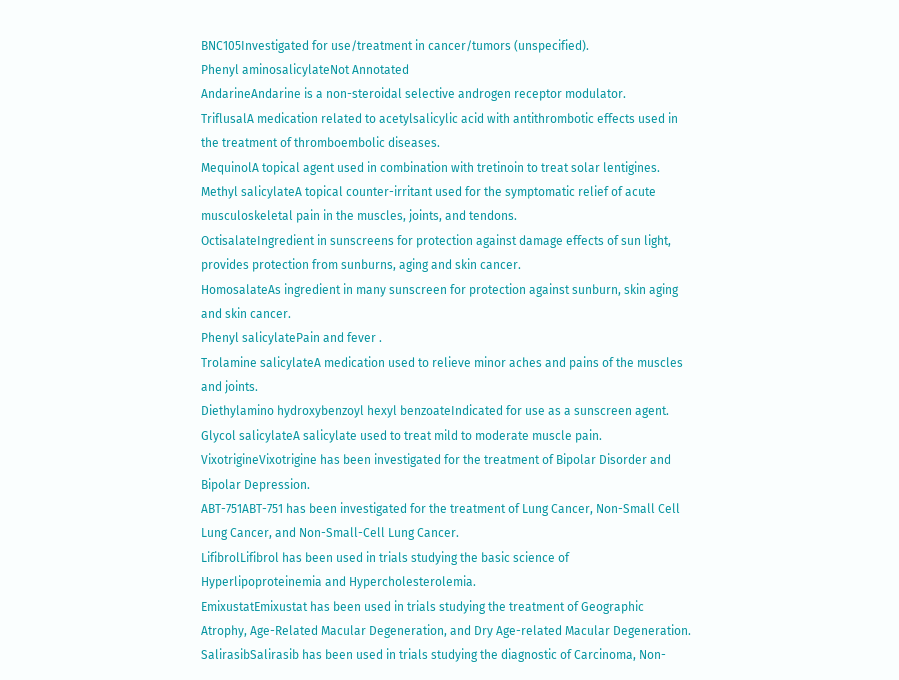BNC105Investigated for use/treatment in cancer/tumors (unspecified).
Phenyl aminosalicylateNot Annotated
AndarineAndarine is a non-steroidal selective androgen receptor modulator.
TriflusalA medication related to acetylsalicylic acid with antithrombotic effects used in the treatment of thromboembolic diseases.
MequinolA topical agent used in combination with tretinoin to treat solar lentigines.
Methyl salicylateA topical counter-irritant used for the symptomatic relief of acute musculoskeletal pain in the muscles, joints, and tendons.
OctisalateIngredient in sunscreens for protection against damage effects of sun light, provides protection from sunburns, aging and skin cancer.
HomosalateAs ingredient in many sunscreen for protection against sunburn, skin aging and skin cancer.
Phenyl salicylatePain and fever .
Trolamine salicylateA medication used to relieve minor aches and pains of the muscles and joints.
Diethylamino hydroxybenzoyl hexyl benzoateIndicated for use as a sunscreen agent.
Glycol salicylateA salicylate used to treat mild to moderate muscle pain.
VixotrigineVixotrigine has been investigated for the treatment of Bipolar Disorder and Bipolar Depression.
ABT-751ABT-751 has been investigated for the treatment of Lung Cancer, Non-Small Cell Lung Cancer, and Non-Small-Cell Lung Cancer.
LifibrolLifibrol has been used in trials studying the basic science of Hyperlipoproteinemia and Hypercholesterolemia.
EmixustatEmixustat has been used in trials studying the treatment of Geographic Atrophy, Age-Related Macular Degeneration, and Dry Age-related Macular Degeneration.
SalirasibSalirasib has been used in trials studying the diagnostic of Carcinoma, Non-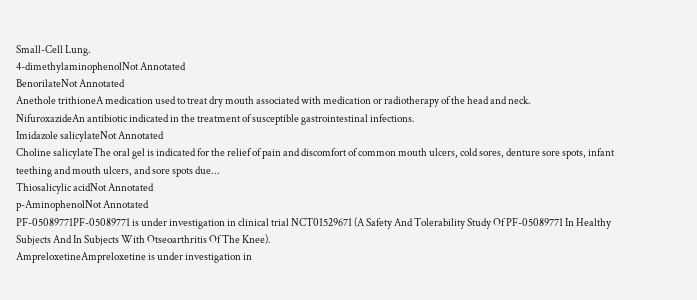Small-Cell Lung.
4-dimethylaminophenolNot Annotated
BenorilateNot Annotated
Anethole trithioneA medication used to treat dry mouth associated with medication or radiotherapy of the head and neck.
NifuroxazideAn antibiotic indicated in the treatment of susceptible gastrointestinal infections.
Imidazole salicylateNot Annotated
Choline salicylateThe oral gel is indicated for the relief of pain and discomfort of common mouth ulcers, cold sores, denture sore spots, infant teething and mouth ulcers, and sore spots due...
Thiosalicylic acidNot Annotated
p-AminophenolNot Annotated
PF-05089771PF-05089771 is under investigation in clinical trial NCT01529671 (A Safety And Tolerability Study Of PF-05089771 In Healthy Subjects And In Subjects With Otseoarthritis Of The Knee).
AmpreloxetineAmpreloxetine is under investigation in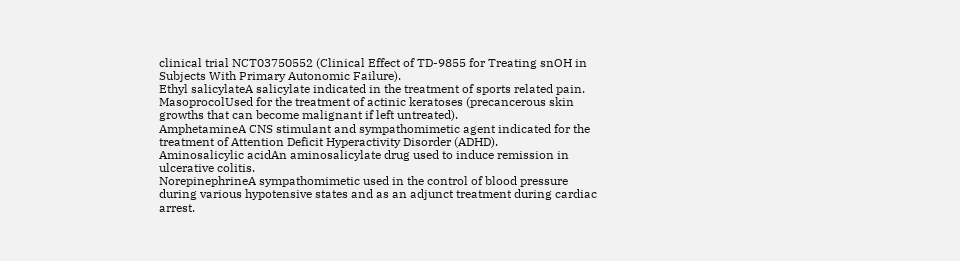clinical trial NCT03750552 (Clinical Effect of TD-9855 for Treating snOH in Subjects With Primary Autonomic Failure).
Ethyl salicylateA salicylate indicated in the treatment of sports related pain.
MasoprocolUsed for the treatment of actinic keratoses (precancerous skin growths that can become malignant if left untreated).
AmphetamineA CNS stimulant and sympathomimetic agent indicated for the treatment of Attention Deficit Hyperactivity Disorder (ADHD).
Aminosalicylic acidAn aminosalicylate drug used to induce remission in ulcerative colitis.
NorepinephrineA sympathomimetic used in the control of blood pressure during various hypotensive states and as an adjunct treatment during cardiac arrest.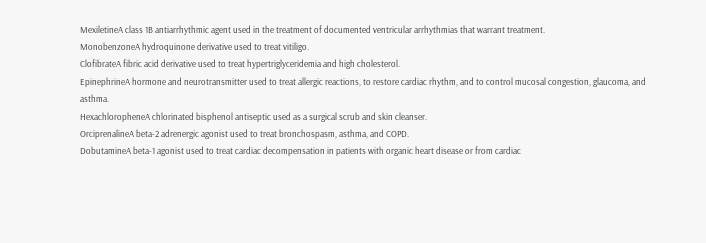MexiletineA class 1B antiarrhythmic agent used in the treatment of documented ventricular arrhythmias that warrant treatment.
MonobenzoneA hydroquinone derivative used to treat vitiligo.
ClofibrateA fibric acid derivative used to treat hypertriglyceridemia and high cholesterol.
EpinephrineA hormone and neurotransmitter used to treat allergic reactions, to restore cardiac rhythm, and to control mucosal congestion, glaucoma, and asthma.
HexachloropheneA chlorinated bisphenol antiseptic used as a surgical scrub and skin cleanser.
OrciprenalineA beta-2 adrenergic agonist used to treat bronchospasm, asthma, and COPD.
DobutamineA beta-1 agonist used to treat cardiac decompensation in patients with organic heart disease or from cardiac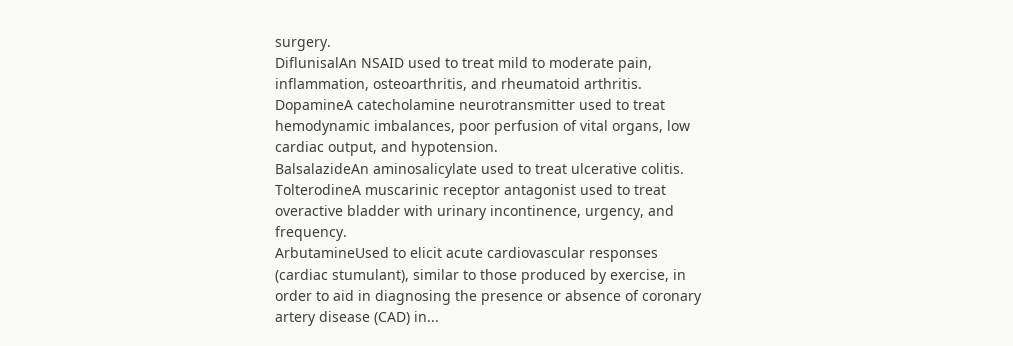surgery.
DiflunisalAn NSAID used to treat mild to moderate pain, inflammation, osteoarthritis, and rheumatoid arthritis.
DopamineA catecholamine neurotransmitter used to treat hemodynamic imbalances, poor perfusion of vital organs, low cardiac output, and hypotension.
BalsalazideAn aminosalicylate used to treat ulcerative colitis.
TolterodineA muscarinic receptor antagonist used to treat overactive bladder with urinary incontinence, urgency, and frequency.
ArbutamineUsed to elicit acute cardiovascular responses (cardiac stumulant), similar to those produced by exercise, in order to aid in diagnosing the presence or absence of coronary artery disease (CAD) in...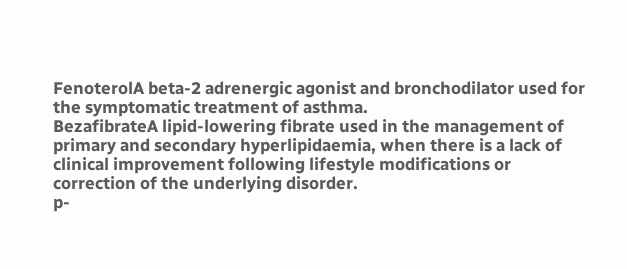FenoterolA beta-2 adrenergic agonist and bronchodilator used for the symptomatic treatment of asthma.
BezafibrateA lipid-lowering fibrate used in the management of primary and secondary hyperlipidaemia, when there is a lack of clinical improvement following lifestyle modifications or correction of the underlying disorder.
p-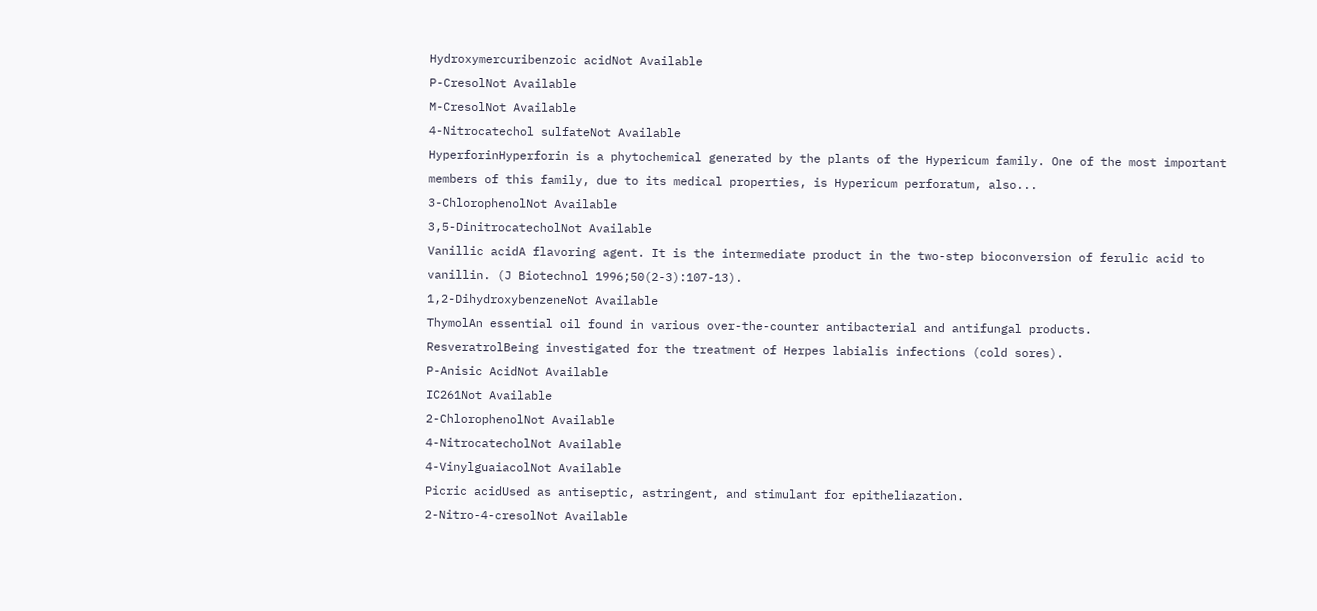Hydroxymercuribenzoic acidNot Available
P-CresolNot Available
M-CresolNot Available
4-Nitrocatechol sulfateNot Available
HyperforinHyperforin is a phytochemical generated by the plants of the Hypericum family. One of the most important members of this family, due to its medical properties, is Hypericum perforatum, also...
3-ChlorophenolNot Available
3,5-DinitrocatecholNot Available
Vanillic acidA flavoring agent. It is the intermediate product in the two-step bioconversion of ferulic acid to vanillin. (J Biotechnol 1996;50(2-3):107-13).
1,2-DihydroxybenzeneNot Available
ThymolAn essential oil found in various over-the-counter antibacterial and antifungal products.
ResveratrolBeing investigated for the treatment of Herpes labialis infections (cold sores).
P-Anisic AcidNot Available
IC261Not Available
2-ChlorophenolNot Available
4-NitrocatecholNot Available
4-VinylguaiacolNot Available
Picric acidUsed as antiseptic, astringent, and stimulant for epitheliazation.
2-Nitro-4-cresolNot Available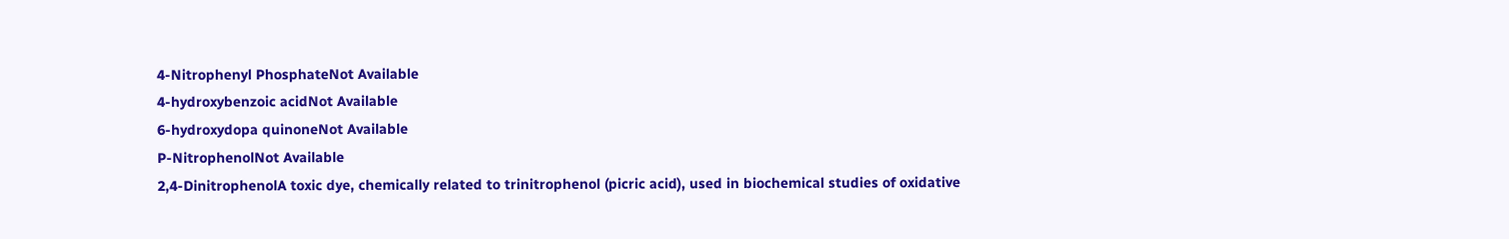4-Nitrophenyl PhosphateNot Available
4-hydroxybenzoic acidNot Available
6-hydroxydopa quinoneNot Available
P-NitrophenolNot Available
2,4-DinitrophenolA toxic dye, chemically related to trinitrophenol (picric acid), used in biochemical studies of oxidative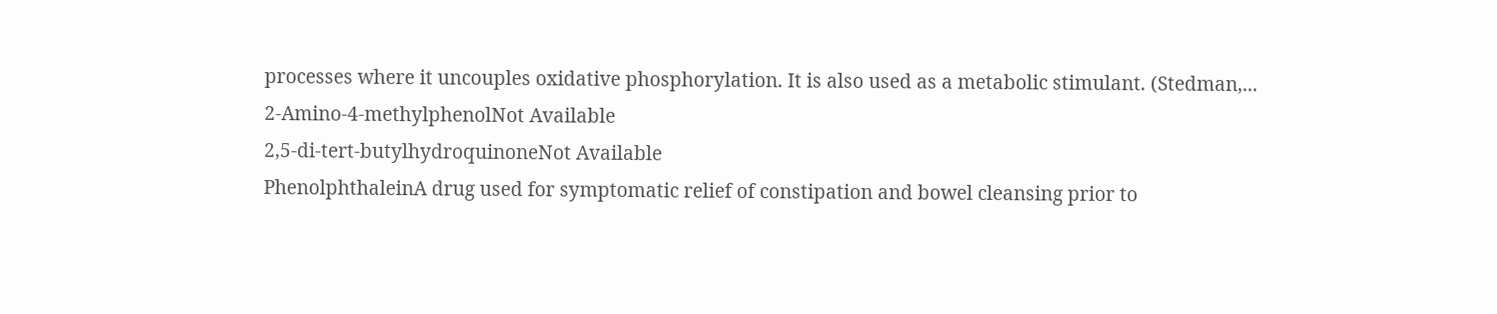processes where it uncouples oxidative phosphorylation. It is also used as a metabolic stimulant. (Stedman,...
2-Amino-4-methylphenolNot Available
2,5-di-tert-butylhydroquinoneNot Available
PhenolphthaleinA drug used for symptomatic relief of constipation and bowel cleansing prior to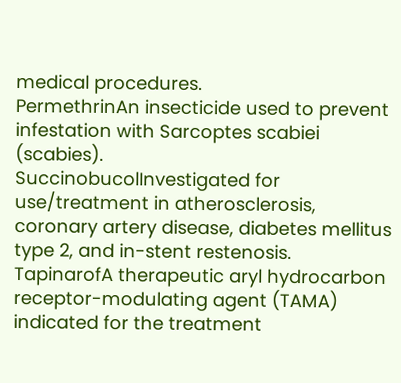medical procedures.
PermethrinAn insecticide used to prevent infestation with Sarcoptes scabiei (scabies).
SuccinobucolInvestigated for use/treatment in atherosclerosis, coronary artery disease, diabetes mellitus type 2, and in-stent restenosis.
TapinarofA therapeutic aryl hydrocarbon receptor-modulating agent (TAMA) indicated for the treatment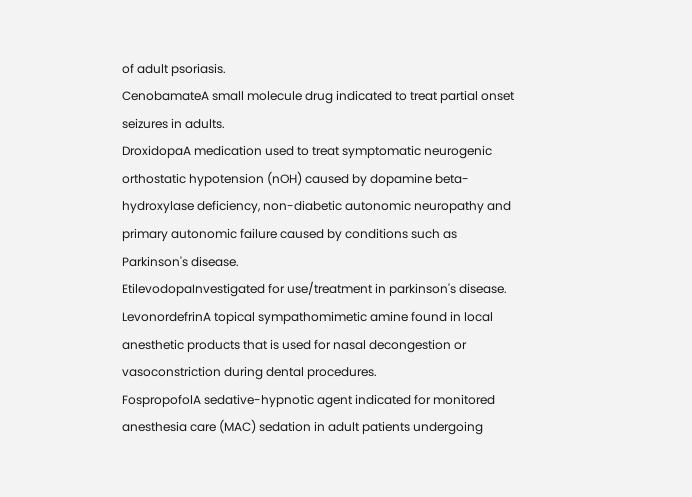of adult psoriasis.
CenobamateA small molecule drug indicated to treat partial onset seizures in adults.
DroxidopaA medication used to treat symptomatic neurogenic orthostatic hypotension (nOH) caused by dopamine beta-hydroxylase deficiency, non-diabetic autonomic neuropathy and primary autonomic failure caused by conditions such as Parkinson's disease.
EtilevodopaInvestigated for use/treatment in parkinson's disease.
LevonordefrinA topical sympathomimetic amine found in local anesthetic products that is used for nasal decongestion or vasoconstriction during dental procedures.
FospropofolA sedative-hypnotic agent indicated for monitored anesthesia care (MAC) sedation in adult patients undergoing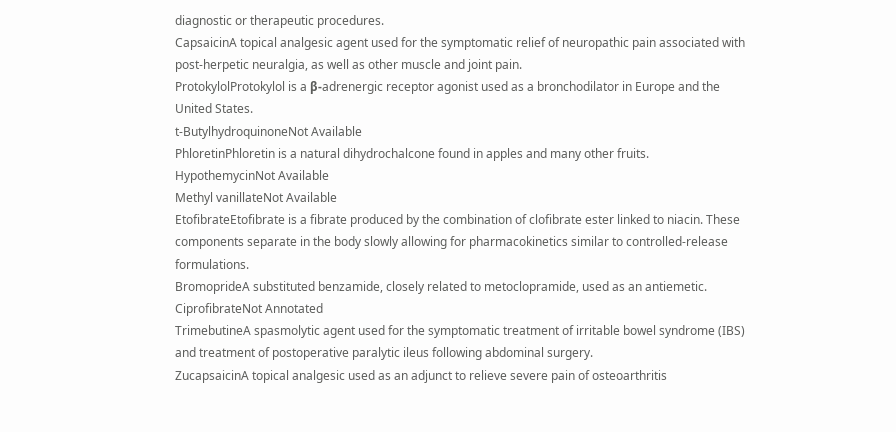diagnostic or therapeutic procedures.
CapsaicinA topical analgesic agent used for the symptomatic relief of neuropathic pain associated with post-herpetic neuralgia, as well as other muscle and joint pain.
ProtokylolProtokylol is a β-adrenergic receptor agonist used as a bronchodilator in Europe and the United States.
t-ButylhydroquinoneNot Available
PhloretinPhloretin is a natural dihydrochalcone found in apples and many other fruits.
HypothemycinNot Available
Methyl vanillateNot Available
EtofibrateEtofibrate is a fibrate produced by the combination of clofibrate ester linked to niacin. These components separate in the body slowly allowing for pharmacokinetics similar to controlled-release formulations.
BromoprideA substituted benzamide, closely related to metoclopramide, used as an antiemetic.
CiprofibrateNot Annotated
TrimebutineA spasmolytic agent used for the symptomatic treatment of irritable bowel syndrome (IBS) and treatment of postoperative paralytic ileus following abdominal surgery.
ZucapsaicinA topical analgesic used as an adjunct to relieve severe pain of osteoarthritis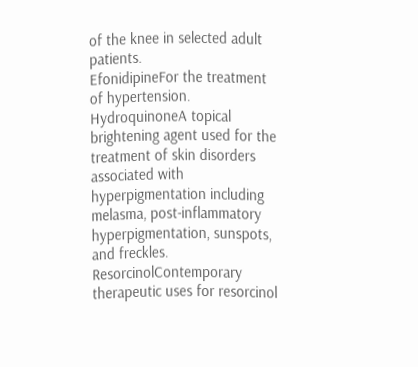of the knee in selected adult patients.
EfonidipineFor the treatment of hypertension.
HydroquinoneA topical brightening agent used for the treatment of skin disorders associated with hyperpigmentation including melasma, post-inflammatory hyperpigmentation, sunspots, and freckles.
ResorcinolContemporary therapeutic uses for resorcinol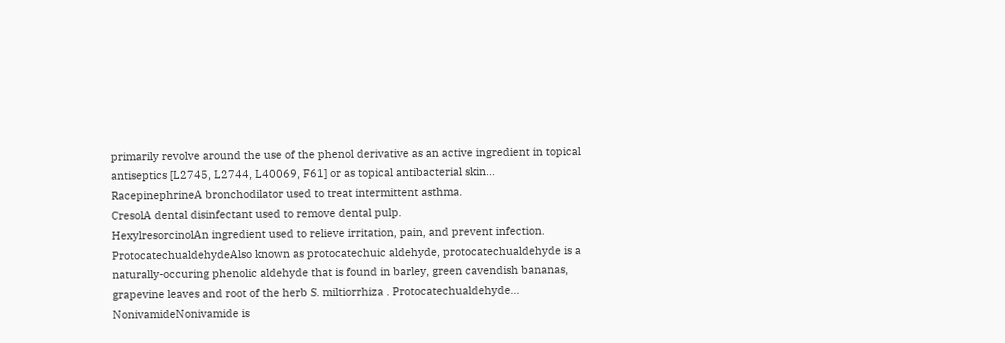primarily revolve around the use of the phenol derivative as an active ingredient in topical antiseptics [L2745, L2744, L40069, F61] or as topical antibacterial skin...
RacepinephrineA bronchodilator used to treat intermittent asthma.
CresolA dental disinfectant used to remove dental pulp.
HexylresorcinolAn ingredient used to relieve irritation, pain, and prevent infection.
ProtocatechualdehydeAlso known as protocatechuic aldehyde, protocatechualdehyde is a naturally-occuring phenolic aldehyde that is found in barley, green cavendish bananas, grapevine leaves and root of the herb S. miltiorrhiza . Protocatechualdehyde...
NonivamideNonivamide is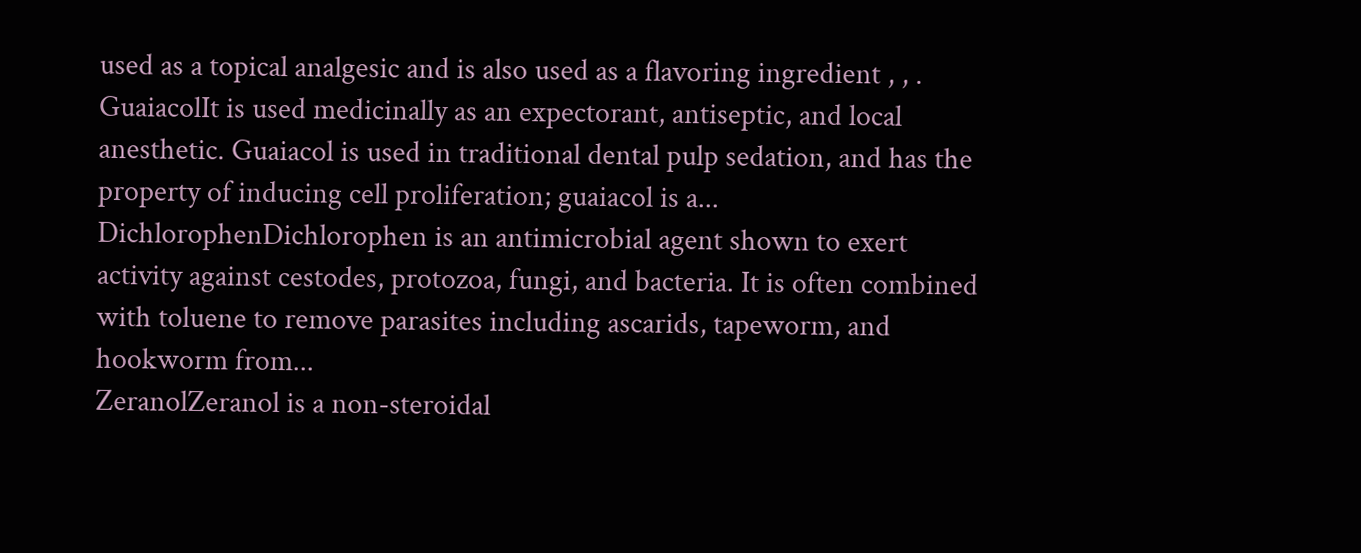used as a topical analgesic and is also used as a flavoring ingredient , , .
GuaiacolIt is used medicinally as an expectorant, antiseptic, and local anesthetic. Guaiacol is used in traditional dental pulp sedation, and has the property of inducing cell proliferation; guaiacol is a...
DichlorophenDichlorophen is an antimicrobial agent shown to exert activity against cestodes, protozoa, fungi, and bacteria. It is often combined with toluene to remove parasites including ascarids, tapeworm, and hookworm from...
ZeranolZeranol is a non-steroidal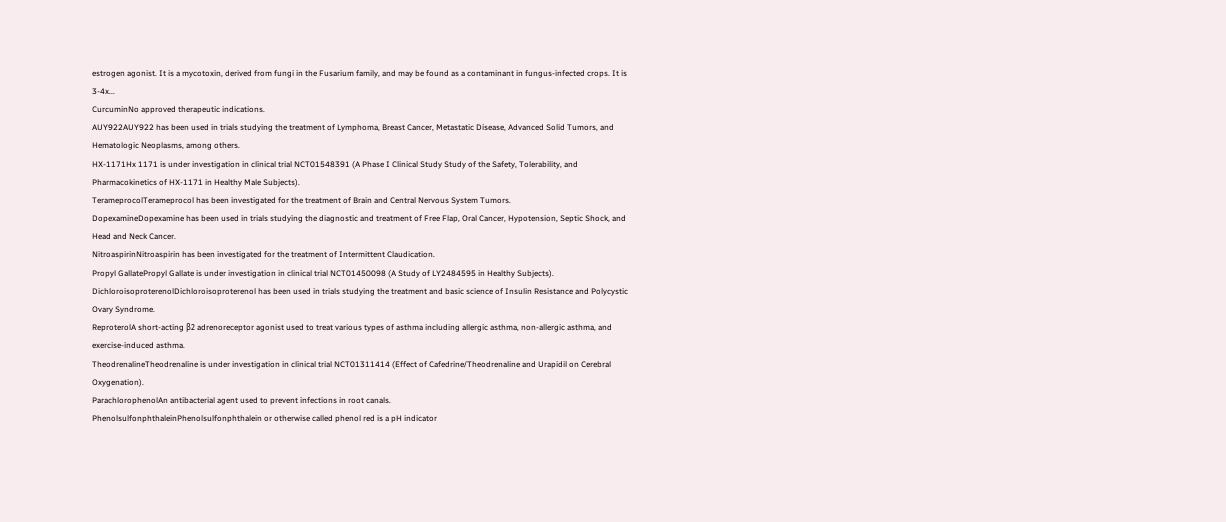estrogen agonist. It is a mycotoxin, derived from fungi in the Fusarium family, and may be found as a contaminant in fungus-infected crops. It is 3-4x...
CurcuminNo approved therapeutic indications.
AUY922AUY922 has been used in trials studying the treatment of Lymphoma, Breast Cancer, Metastatic Disease, Advanced Solid Tumors, and Hematologic Neoplasms, among others.
HX-1171Hx 1171 is under investigation in clinical trial NCT01548391 (A Phase I Clinical Study Study of the Safety, Tolerability, and Pharmacokinetics of HX-1171 in Healthy Male Subjects).
TerameprocolTerameprocol has been investigated for the treatment of Brain and Central Nervous System Tumors.
DopexamineDopexamine has been used in trials studying the diagnostic and treatment of Free Flap, Oral Cancer, Hypotension, Septic Shock, and Head and Neck Cancer.
NitroaspirinNitroaspirin has been investigated for the treatment of Intermittent Claudication.
Propyl GallatePropyl Gallate is under investigation in clinical trial NCT01450098 (A Study of LY2484595 in Healthy Subjects).
DichloroisoproterenolDichloroisoproterenol has been used in trials studying the treatment and basic science of Insulin Resistance and Polycystic Ovary Syndrome.
ReproterolA short-acting β2 adrenoreceptor agonist used to treat various types of asthma including allergic asthma, non-allergic asthma, and exercise-induced asthma.
TheodrenalineTheodrenaline is under investigation in clinical trial NCT01311414 (Effect of Cafedrine/Theodrenaline and Urapidil on Cerebral Oxygenation).
ParachlorophenolAn antibacterial agent used to prevent infections in root canals.
PhenolsulfonphthaleinPhenolsulfonphthalein or otherwise called phenol red is a pH indicator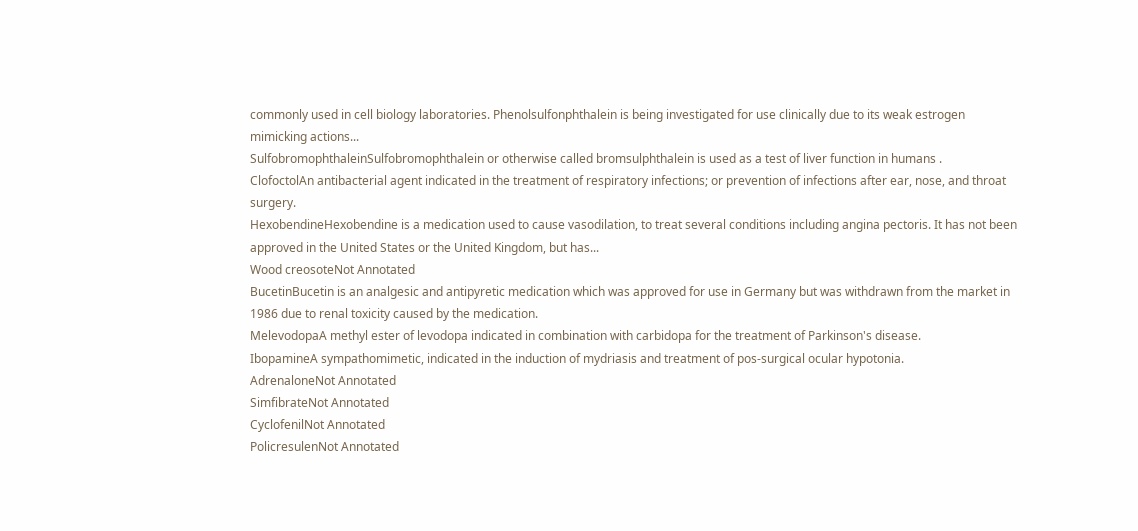commonly used in cell biology laboratories. Phenolsulfonphthalein is being investigated for use clinically due to its weak estrogen mimicking actions...
SulfobromophthaleinSulfobromophthalein or otherwise called bromsulphthalein is used as a test of liver function in humans .
ClofoctolAn antibacterial agent indicated in the treatment of respiratory infections; or prevention of infections after ear, nose, and throat surgery.
HexobendineHexobendine is a medication used to cause vasodilation, to treat several conditions including angina pectoris. It has not been approved in the United States or the United Kingdom, but has...
Wood creosoteNot Annotated
BucetinBucetin is an analgesic and antipyretic medication which was approved for use in Germany but was withdrawn from the market in 1986 due to renal toxicity caused by the medication.
MelevodopaA methyl ester of levodopa indicated in combination with carbidopa for the treatment of Parkinson's disease.
IbopamineA sympathomimetic, indicated in the induction of mydriasis and treatment of pos-surgical ocular hypotonia.
AdrenaloneNot Annotated
SimfibrateNot Annotated
CyclofenilNot Annotated
PolicresulenNot Annotated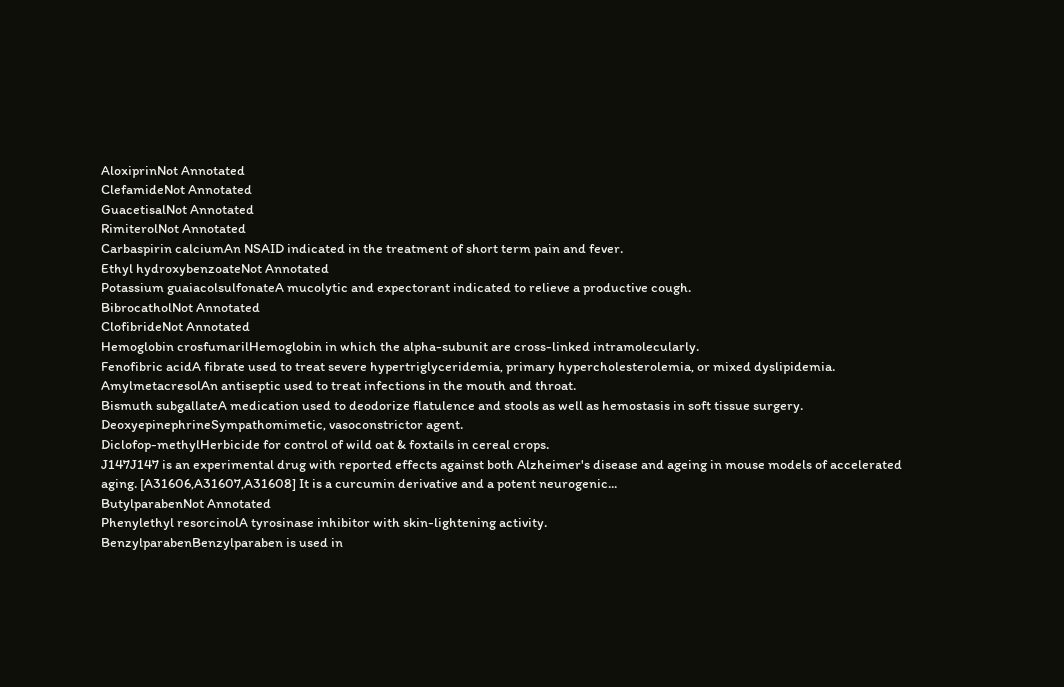AloxiprinNot Annotated
ClefamideNot Annotated
GuacetisalNot Annotated
RimiterolNot Annotated
Carbaspirin calciumAn NSAID indicated in the treatment of short term pain and fever.
Ethyl hydroxybenzoateNot Annotated
Potassium guaiacolsulfonateA mucolytic and expectorant indicated to relieve a productive cough.
BibrocatholNot Annotated
ClofibrideNot Annotated
Hemoglobin crosfumarilHemoglobin in which the alpha-subunit are cross-linked intramolecularly.
Fenofibric acidA fibrate used to treat severe hypertriglyceridemia, primary hypercholesterolemia, or mixed dyslipidemia.
AmylmetacresolAn antiseptic used to treat infections in the mouth and throat.
Bismuth subgallateA medication used to deodorize flatulence and stools as well as hemostasis in soft tissue surgery.
DeoxyepinephrineSympathomimetic, vasoconstrictor agent.
Diclofop-methylHerbicide for control of wild oat & foxtails in cereal crops.
J147J147 is an experimental drug with reported effects against both Alzheimer's disease and ageing in mouse models of accelerated aging. [A31606,A31607,A31608] It is a curcumin derivative and a potent neurogenic...
ButylparabenNot Annotated
Phenylethyl resorcinolA tyrosinase inhibitor with skin-lightening activity.
BenzylparabenBenzylparaben is used in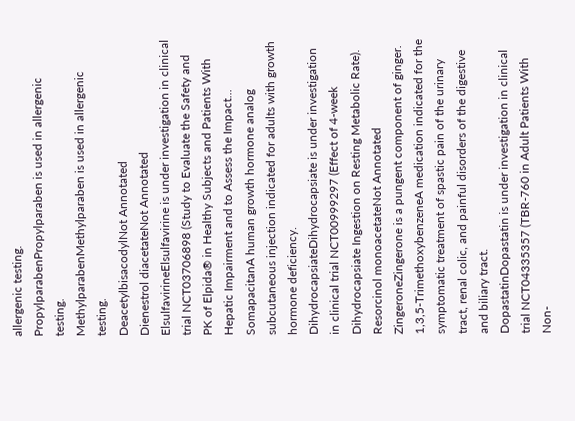allergenic testing.
PropylparabenPropylparaben is used in allergenic testing.
MethylparabenMethylparaben is used in allergenic testing.
DeacetylbisacodylNot Annotated
Dienestrol diacetateNot Annotated
ElsulfavirineElsulfavirine is under investigation in clinical trial NCT03706898 (Study to Evaluate the Safety and PK of Elpida® in Healthy Subjects and Patients With Hepatic Impairment and to Assess the Impact...
SomapacitanA human growth hormone analog subcutaneous injection indicated for adults with growth hormone deficiency.
DihydrocapsiateDihydrocapsiate is under investigation in clinical trial NCT00999297 (Effect of 4-week Dihydrocapsiate Ingestion on Resting Metabolic Rate).
Resorcinol monoacetateNot Annotated
ZingeroneZingerone is a pungent component of ginger.
1,3,5-TrimethoxybenzeneA medication indicated for the symptomatic treatment of spastic pain of the urinary tract, renal colic, and painful disorders of the digestive and biliary tract.
DopastatinDopastatin is under investigation in clinical trial NCT04335357 (TBR-760 in Adult Patients With Non-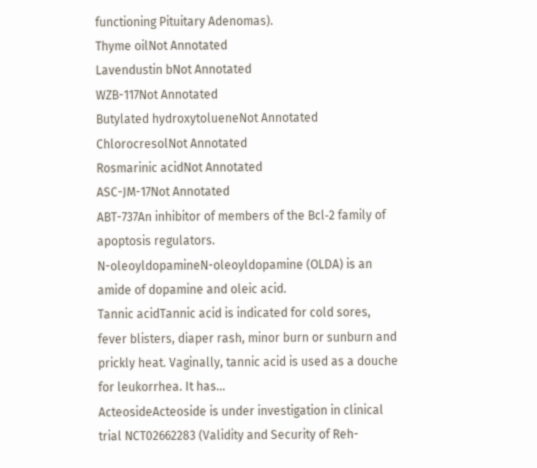functioning Pituitary Adenomas).
Thyme oilNot Annotated
Lavendustin bNot Annotated
WZB-117Not Annotated
Butylated hydroxytolueneNot Annotated
ChlorocresolNot Annotated
Rosmarinic acidNot Annotated
ASC-JM-17Not Annotated
ABT-737An inhibitor of members of the Bcl‑2 family of apoptosis regulators.
N-oleoyldopamineN-oleoyldopamine (OLDA) is an amide of dopamine and oleic acid.
Tannic acidTannic acid is indicated for cold sores, fever blisters, diaper rash, minor burn or sunburn and prickly heat. Vaginally, tannic acid is used as a douche for leukorrhea. It has...
ActeosideActeoside is under investigation in clinical trial NCT02662283 (Validity and Security of Reh-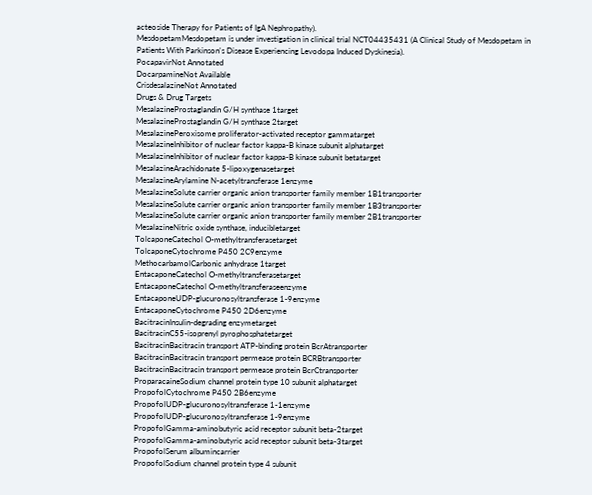acteoside Therapy for Patients of IgA Nephropathy).
MesdopetamMesdopetam is under investigation in clinical trial NCT04435431 (A Clinical Study of Mesdopetam in Patients With Parkinson's Disease Experiencing Levodopa Induced Dyskinesia).
PocapavirNot Annotated
DocarpamineNot Available
CrisdesalazineNot Annotated
Drugs & Drug Targets
MesalazineProstaglandin G/H synthase 1target
MesalazineProstaglandin G/H synthase 2target
MesalazinePeroxisome proliferator-activated receptor gammatarget
MesalazineInhibitor of nuclear factor kappa-B kinase subunit alphatarget
MesalazineInhibitor of nuclear factor kappa-B kinase subunit betatarget
MesalazineArachidonate 5-lipoxygenasetarget
MesalazineArylamine N-acetyltransferase 1enzyme
MesalazineSolute carrier organic anion transporter family member 1B1transporter
MesalazineSolute carrier organic anion transporter family member 1B3transporter
MesalazineSolute carrier organic anion transporter family member 2B1transporter
MesalazineNitric oxide synthase, inducibletarget
TolcaponeCatechol O-methyltransferasetarget
TolcaponeCytochrome P450 2C9enzyme
MethocarbamolCarbonic anhydrase 1target
EntacaponeCatechol O-methyltransferasetarget
EntacaponeCatechol O-methyltransferaseenzyme
EntacaponeUDP-glucuronosyltransferase 1-9enzyme
EntacaponeCytochrome P450 2D6enzyme
BacitracinInsulin-degrading enzymetarget
BacitracinC55-isoprenyl pyrophosphatetarget
BacitracinBacitracin transport ATP-binding protein BcrAtransporter
BacitracinBacitracin transport permease protein BCRBtransporter
BacitracinBacitracin transport permease protein BcrCtransporter
ProparacaineSodium channel protein type 10 subunit alphatarget
PropofolCytochrome P450 2B6enzyme
PropofolUDP-glucuronosyltransferase 1-1enzyme
PropofolUDP-glucuronosyltransferase 1-9enzyme
PropofolGamma-aminobutyric acid receptor subunit beta-2target
PropofolGamma-aminobutyric acid receptor subunit beta-3target
PropofolSerum albumincarrier
PropofolSodium channel protein type 4 subunit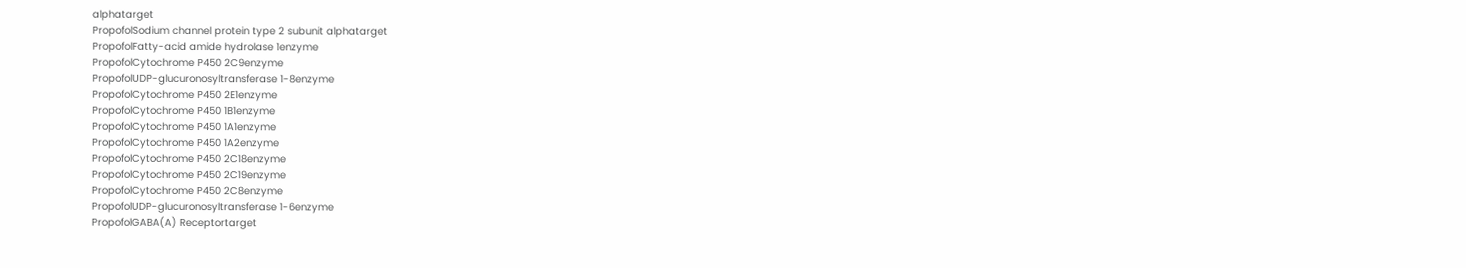alphatarget
PropofolSodium channel protein type 2 subunit alphatarget
PropofolFatty-acid amide hydrolase 1enzyme
PropofolCytochrome P450 2C9enzyme
PropofolUDP-glucuronosyltransferase 1-8enzyme
PropofolCytochrome P450 2E1enzyme
PropofolCytochrome P450 1B1enzyme
PropofolCytochrome P450 1A1enzyme
PropofolCytochrome P450 1A2enzyme
PropofolCytochrome P450 2C18enzyme
PropofolCytochrome P450 2C19enzyme
PropofolCytochrome P450 2C8enzyme
PropofolUDP-glucuronosyltransferase 1-6enzyme
PropofolGABA(A) Receptortarget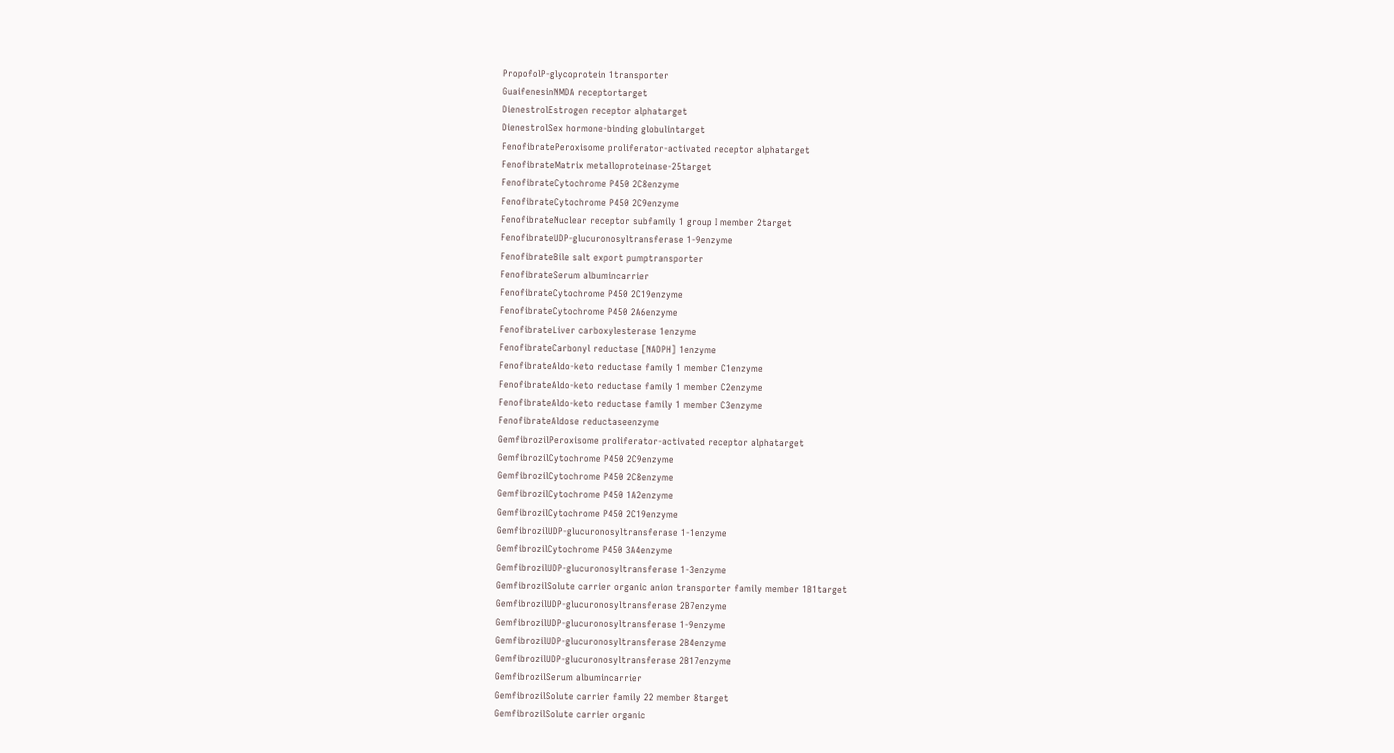PropofolP-glycoprotein 1transporter
GuaifenesinNMDA receptortarget
DienestrolEstrogen receptor alphatarget
DienestrolSex hormone-binding globulintarget
FenofibratePeroxisome proliferator-activated receptor alphatarget
FenofibrateMatrix metalloproteinase-25target
FenofibrateCytochrome P450 2C8enzyme
FenofibrateCytochrome P450 2C9enzyme
FenofibrateNuclear receptor subfamily 1 group I member 2target
FenofibrateUDP-glucuronosyltransferase 1-9enzyme
FenofibrateBile salt export pumptransporter
FenofibrateSerum albumincarrier
FenofibrateCytochrome P450 2C19enzyme
FenofibrateCytochrome P450 2A6enzyme
FenofibrateLiver carboxylesterase 1enzyme
FenofibrateCarbonyl reductase [NADPH] 1enzyme
FenofibrateAldo-keto reductase family 1 member C1enzyme
FenofibrateAldo-keto reductase family 1 member C2enzyme
FenofibrateAldo-keto reductase family 1 member C3enzyme
FenofibrateAldose reductaseenzyme
GemfibrozilPeroxisome proliferator-activated receptor alphatarget
GemfibrozilCytochrome P450 2C9enzyme
GemfibrozilCytochrome P450 2C8enzyme
GemfibrozilCytochrome P450 1A2enzyme
GemfibrozilCytochrome P450 2C19enzyme
GemfibrozilUDP-glucuronosyltransferase 1-1enzyme
GemfibrozilCytochrome P450 3A4enzyme
GemfibrozilUDP-glucuronosyltransferase 1-3enzyme
GemfibrozilSolute carrier organic anion transporter family member 1B1target
GemfibrozilUDP-glucuronosyltransferase 2B7enzyme
GemfibrozilUDP-glucuronosyltransferase 1-9enzyme
GemfibrozilUDP-glucuronosyltransferase 2B4enzyme
GemfibrozilUDP-glucuronosyltransferase 2B17enzyme
GemfibrozilSerum albumincarrier
GemfibrozilSolute carrier family 22 member 8target
GemfibrozilSolute carrier organic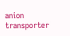anion transporter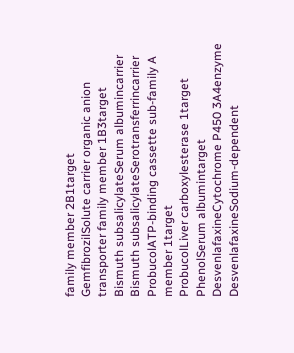family member 2B1target
GemfibrozilSolute carrier organic anion transporter family member 1B3target
Bismuth subsalicylateSerum albumincarrier
Bismuth subsalicylateSerotransferrincarrier
ProbucolATP-binding cassette sub-family A member 1target
ProbucolLiver carboxylesterase 1target
PhenolSerum albumintarget
DesvenlafaxineCytochrome P450 3A4enzyme
DesvenlafaxineSodium-dependent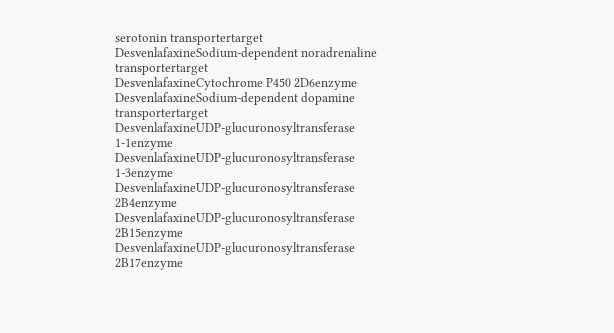serotonin transportertarget
DesvenlafaxineSodium-dependent noradrenaline transportertarget
DesvenlafaxineCytochrome P450 2D6enzyme
DesvenlafaxineSodium-dependent dopamine transportertarget
DesvenlafaxineUDP-glucuronosyltransferase 1-1enzyme
DesvenlafaxineUDP-glucuronosyltransferase 1-3enzyme
DesvenlafaxineUDP-glucuronosyltransferase 2B4enzyme
DesvenlafaxineUDP-glucuronosyltransferase 2B15enzyme
DesvenlafaxineUDP-glucuronosyltransferase 2B17enzyme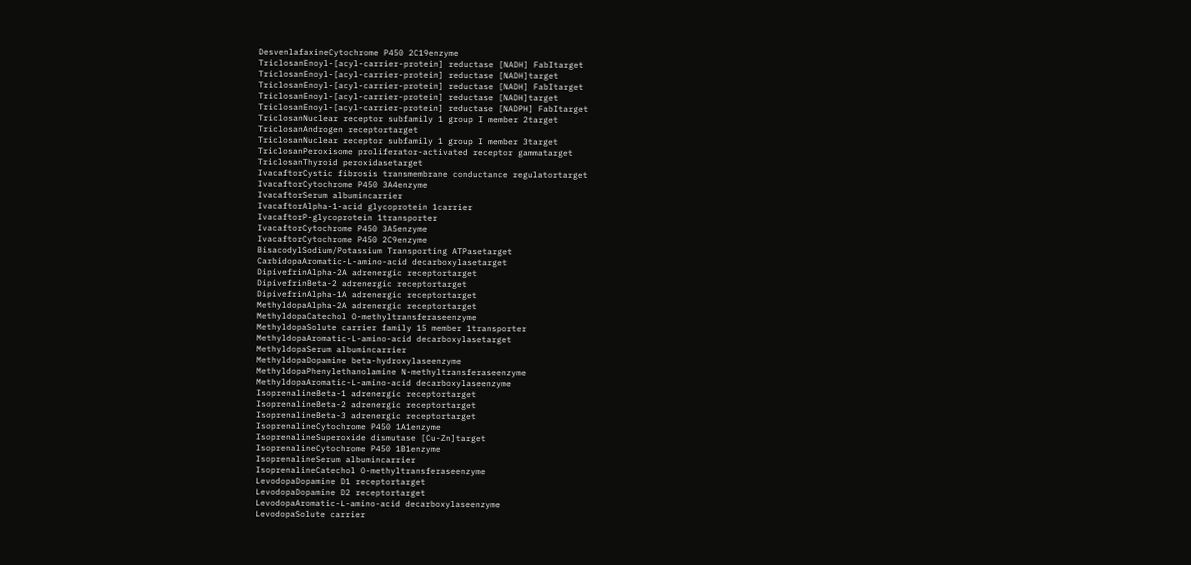DesvenlafaxineCytochrome P450 2C19enzyme
TriclosanEnoyl-[acyl-carrier-protein] reductase [NADH] FabItarget
TriclosanEnoyl-[acyl-carrier-protein] reductase [NADH]target
TriclosanEnoyl-[acyl-carrier-protein] reductase [NADH] FabItarget
TriclosanEnoyl-[acyl-carrier-protein] reductase [NADH]target
TriclosanEnoyl-[acyl-carrier-protein] reductase [NADPH] FabItarget
TriclosanNuclear receptor subfamily 1 group I member 2target
TriclosanAndrogen receptortarget
TriclosanNuclear receptor subfamily 1 group I member 3target
TriclosanPeroxisome proliferator-activated receptor gammatarget
TriclosanThyroid peroxidasetarget
IvacaftorCystic fibrosis transmembrane conductance regulatortarget
IvacaftorCytochrome P450 3A4enzyme
IvacaftorSerum albumincarrier
IvacaftorAlpha-1-acid glycoprotein 1carrier
IvacaftorP-glycoprotein 1transporter
IvacaftorCytochrome P450 3A5enzyme
IvacaftorCytochrome P450 2C9enzyme
BisacodylSodium/Potassium Transporting ATPasetarget
CarbidopaAromatic-L-amino-acid decarboxylasetarget
DipivefrinAlpha-2A adrenergic receptortarget
DipivefrinBeta-2 adrenergic receptortarget
DipivefrinAlpha-1A adrenergic receptortarget
MethyldopaAlpha-2A adrenergic receptortarget
MethyldopaCatechol O-methyltransferaseenzyme
MethyldopaSolute carrier family 15 member 1transporter
MethyldopaAromatic-L-amino-acid decarboxylasetarget
MethyldopaSerum albumincarrier
MethyldopaDopamine beta-hydroxylaseenzyme
MethyldopaPhenylethanolamine N-methyltransferaseenzyme
MethyldopaAromatic-L-amino-acid decarboxylaseenzyme
IsoprenalineBeta-1 adrenergic receptortarget
IsoprenalineBeta-2 adrenergic receptortarget
IsoprenalineBeta-3 adrenergic receptortarget
IsoprenalineCytochrome P450 1A1enzyme
IsoprenalineSuperoxide dismutase [Cu-Zn]target
IsoprenalineCytochrome P450 1B1enzyme
IsoprenalineSerum albumincarrier
IsoprenalineCatechol O-methyltransferaseenzyme
LevodopaDopamine D1 receptortarget
LevodopaDopamine D2 receptortarget
LevodopaAromatic-L-amino-acid decarboxylaseenzyme
LevodopaSolute carrier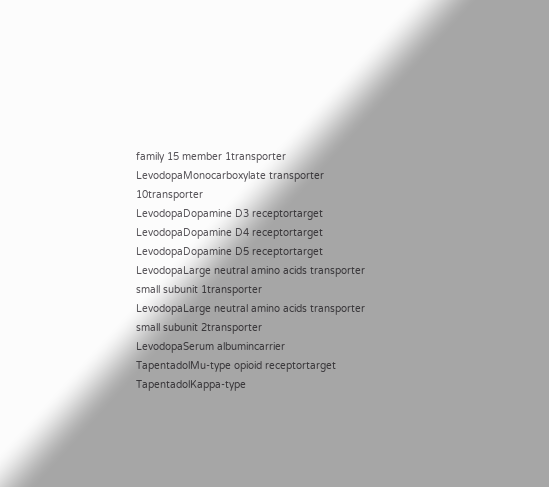family 15 member 1transporter
LevodopaMonocarboxylate transporter 10transporter
LevodopaDopamine D3 receptortarget
LevodopaDopamine D4 receptortarget
LevodopaDopamine D5 receptortarget
LevodopaLarge neutral amino acids transporter small subunit 1transporter
LevodopaLarge neutral amino acids transporter small subunit 2transporter
LevodopaSerum albumincarrier
TapentadolMu-type opioid receptortarget
TapentadolKappa-type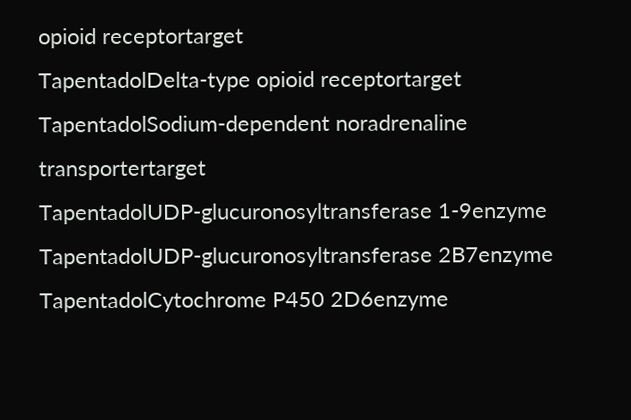opioid receptortarget
TapentadolDelta-type opioid receptortarget
TapentadolSodium-dependent noradrenaline transportertarget
TapentadolUDP-glucuronosyltransferase 1-9enzyme
TapentadolUDP-glucuronosyltransferase 2B7enzyme
TapentadolCytochrome P450 2D6enzyme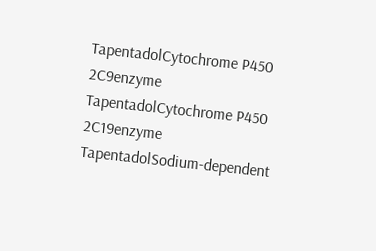TapentadolCytochrome P450 2C9enzyme
TapentadolCytochrome P450 2C19enzyme
TapentadolSodium-dependent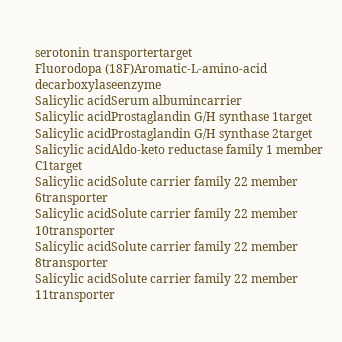serotonin transportertarget
Fluorodopa (18F)Aromatic-L-amino-acid decarboxylaseenzyme
Salicylic acidSerum albumincarrier
Salicylic acidProstaglandin G/H synthase 1target
Salicylic acidProstaglandin G/H synthase 2target
Salicylic acidAldo-keto reductase family 1 member C1target
Salicylic acidSolute carrier family 22 member 6transporter
Salicylic acidSolute carrier family 22 member 10transporter
Salicylic acidSolute carrier family 22 member 8transporter
Salicylic acidSolute carrier family 22 member 11transporter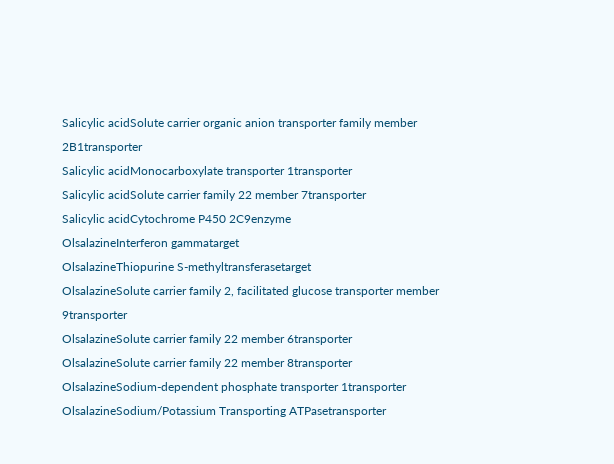Salicylic acidSolute carrier organic anion transporter family member 2B1transporter
Salicylic acidMonocarboxylate transporter 1transporter
Salicylic acidSolute carrier family 22 member 7transporter
Salicylic acidCytochrome P450 2C9enzyme
OlsalazineInterferon gammatarget
OlsalazineThiopurine S-methyltransferasetarget
OlsalazineSolute carrier family 2, facilitated glucose transporter member 9transporter
OlsalazineSolute carrier family 22 member 6transporter
OlsalazineSolute carrier family 22 member 8transporter
OlsalazineSodium-dependent phosphate transporter 1transporter
OlsalazineSodium/Potassium Transporting ATPasetransporter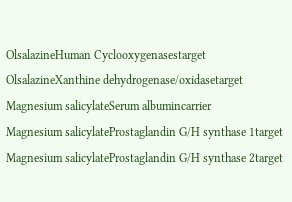OlsalazineHuman Cyclooxygenasestarget
OlsalazineXanthine dehydrogenase/oxidasetarget
Magnesium salicylateSerum albumincarrier
Magnesium salicylateProstaglandin G/H synthase 1target
Magnesium salicylateProstaglandin G/H synthase 2target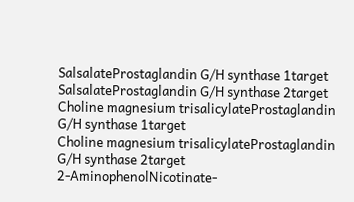SalsalateProstaglandin G/H synthase 1target
SalsalateProstaglandin G/H synthase 2target
Choline magnesium trisalicylateProstaglandin G/H synthase 1target
Choline magnesium trisalicylateProstaglandin G/H synthase 2target
2-AminophenolNicotinate-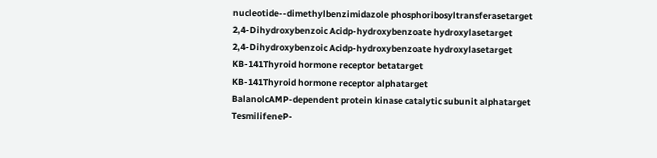nucleotide--dimethylbenzimidazole phosphoribosyltransferasetarget
2,4-Dihydroxybenzoic Acidp-hydroxybenzoate hydroxylasetarget
2,4-Dihydroxybenzoic Acidp-hydroxybenzoate hydroxylasetarget
KB-141Thyroid hormone receptor betatarget
KB-141Thyroid hormone receptor alphatarget
BalanolcAMP-dependent protein kinase catalytic subunit alphatarget
TesmilifeneP-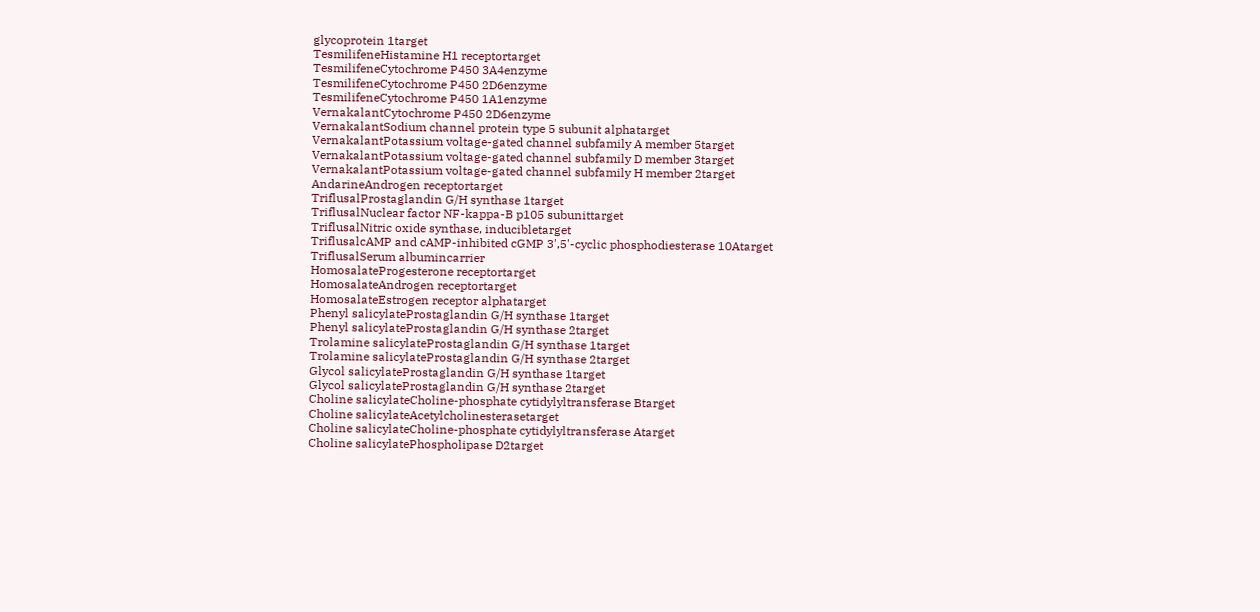glycoprotein 1target
TesmilifeneHistamine H1 receptortarget
TesmilifeneCytochrome P450 3A4enzyme
TesmilifeneCytochrome P450 2D6enzyme
TesmilifeneCytochrome P450 1A1enzyme
VernakalantCytochrome P450 2D6enzyme
VernakalantSodium channel protein type 5 subunit alphatarget
VernakalantPotassium voltage-gated channel subfamily A member 5target
VernakalantPotassium voltage-gated channel subfamily D member 3target
VernakalantPotassium voltage-gated channel subfamily H member 2target
AndarineAndrogen receptortarget
TriflusalProstaglandin G/H synthase 1target
TriflusalNuclear factor NF-kappa-B p105 subunittarget
TriflusalNitric oxide synthase, inducibletarget
TriflusalcAMP and cAMP-inhibited cGMP 3',5'-cyclic phosphodiesterase 10Atarget
TriflusalSerum albumincarrier
HomosalateProgesterone receptortarget
HomosalateAndrogen receptortarget
HomosalateEstrogen receptor alphatarget
Phenyl salicylateProstaglandin G/H synthase 1target
Phenyl salicylateProstaglandin G/H synthase 2target
Trolamine salicylateProstaglandin G/H synthase 1target
Trolamine salicylateProstaglandin G/H synthase 2target
Glycol salicylateProstaglandin G/H synthase 1target
Glycol salicylateProstaglandin G/H synthase 2target
Choline salicylateCholine-phosphate cytidylyltransferase Btarget
Choline salicylateAcetylcholinesterasetarget
Choline salicylateCholine-phosphate cytidylyltransferase Atarget
Choline salicylatePhospholipase D2target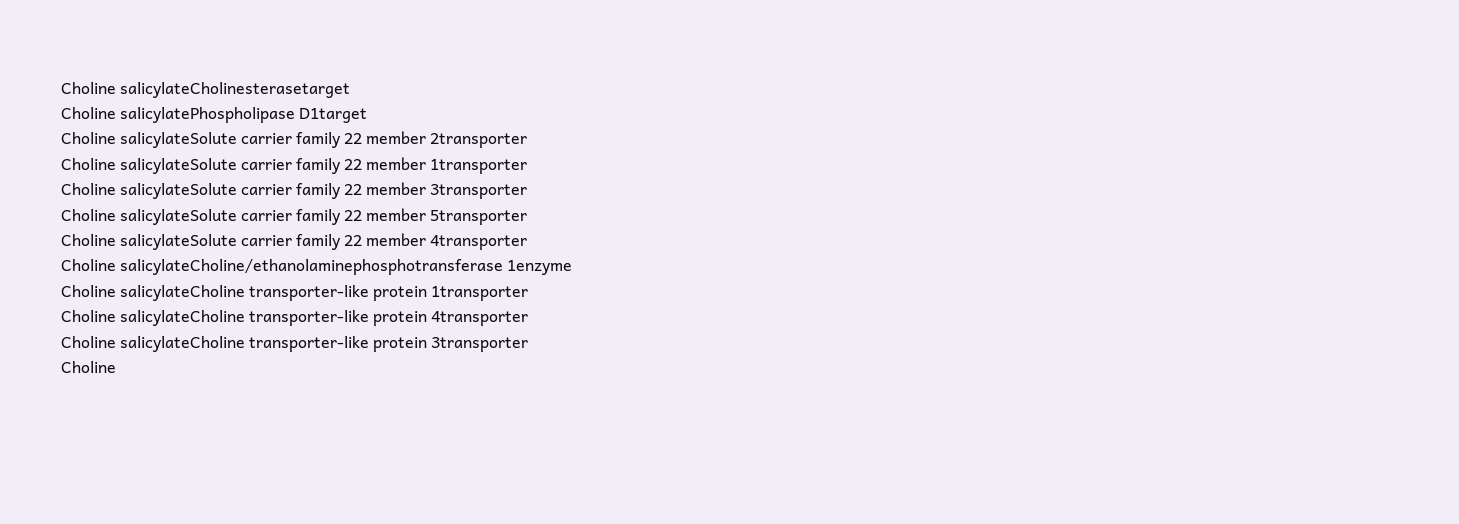Choline salicylateCholinesterasetarget
Choline salicylatePhospholipase D1target
Choline salicylateSolute carrier family 22 member 2transporter
Choline salicylateSolute carrier family 22 member 1transporter
Choline salicylateSolute carrier family 22 member 3transporter
Choline salicylateSolute carrier family 22 member 5transporter
Choline salicylateSolute carrier family 22 member 4transporter
Choline salicylateCholine/ethanolaminephosphotransferase 1enzyme
Choline salicylateCholine transporter-like protein 1transporter
Choline salicylateCholine transporter-like protein 4transporter
Choline salicylateCholine transporter-like protein 3transporter
Choline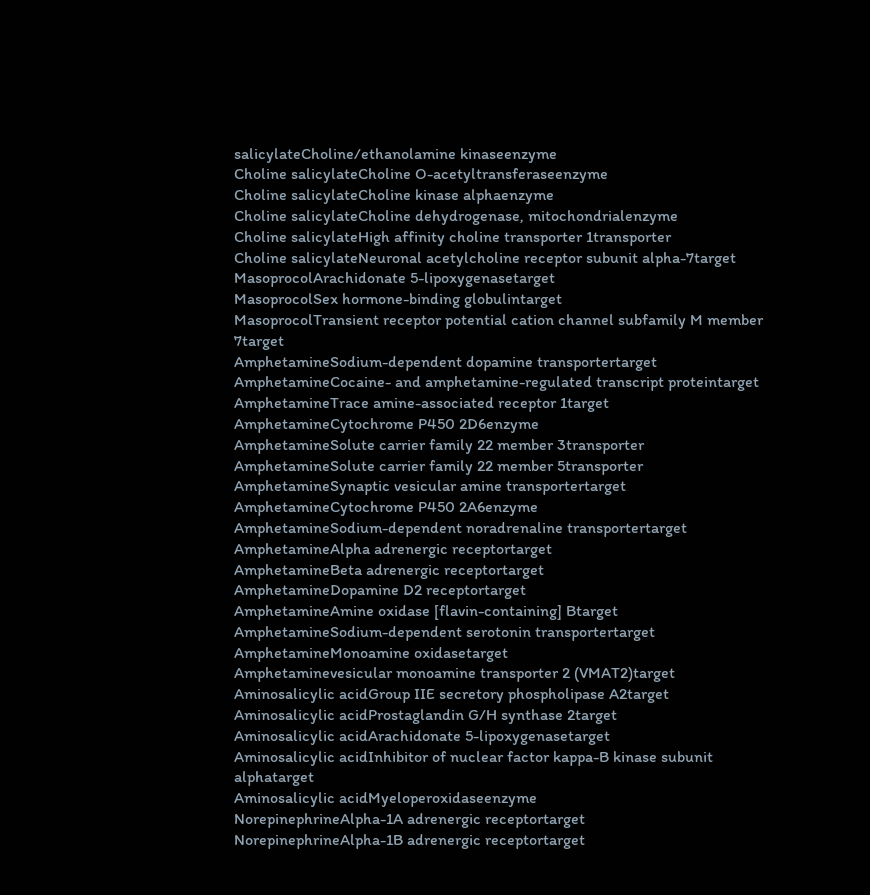salicylateCholine/ethanolamine kinaseenzyme
Choline salicylateCholine O-acetyltransferaseenzyme
Choline salicylateCholine kinase alphaenzyme
Choline salicylateCholine dehydrogenase, mitochondrialenzyme
Choline salicylateHigh affinity choline transporter 1transporter
Choline salicylateNeuronal acetylcholine receptor subunit alpha-7target
MasoprocolArachidonate 5-lipoxygenasetarget
MasoprocolSex hormone-binding globulintarget
MasoprocolTransient receptor potential cation channel subfamily M member 7target
AmphetamineSodium-dependent dopamine transportertarget
AmphetamineCocaine- and amphetamine-regulated transcript proteintarget
AmphetamineTrace amine-associated receptor 1target
AmphetamineCytochrome P450 2D6enzyme
AmphetamineSolute carrier family 22 member 3transporter
AmphetamineSolute carrier family 22 member 5transporter
AmphetamineSynaptic vesicular amine transportertarget
AmphetamineCytochrome P450 2A6enzyme
AmphetamineSodium-dependent noradrenaline transportertarget
AmphetamineAlpha adrenergic receptortarget
AmphetamineBeta adrenergic receptortarget
AmphetamineDopamine D2 receptortarget
AmphetamineAmine oxidase [flavin-containing] Btarget
AmphetamineSodium-dependent serotonin transportertarget
AmphetamineMonoamine oxidasetarget
Amphetaminevesicular monoamine transporter 2 (VMAT2)target
Aminosalicylic acidGroup IIE secretory phospholipase A2target
Aminosalicylic acidProstaglandin G/H synthase 2target
Aminosalicylic acidArachidonate 5-lipoxygenasetarget
Aminosalicylic acidInhibitor of nuclear factor kappa-B kinase subunit alphatarget
Aminosalicylic acidMyeloperoxidaseenzyme
NorepinephrineAlpha-1A adrenergic receptortarget
NorepinephrineAlpha-1B adrenergic receptortarget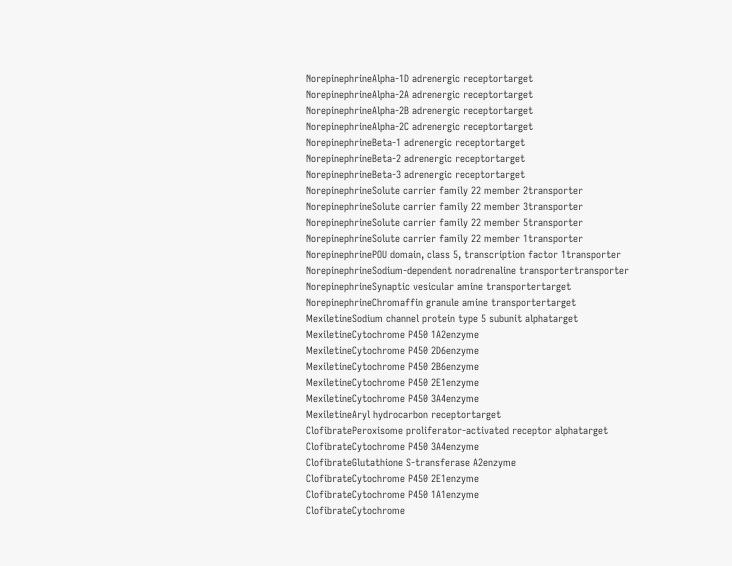NorepinephrineAlpha-1D adrenergic receptortarget
NorepinephrineAlpha-2A adrenergic receptortarget
NorepinephrineAlpha-2B adrenergic receptortarget
NorepinephrineAlpha-2C adrenergic receptortarget
NorepinephrineBeta-1 adrenergic receptortarget
NorepinephrineBeta-2 adrenergic receptortarget
NorepinephrineBeta-3 adrenergic receptortarget
NorepinephrineSolute carrier family 22 member 2transporter
NorepinephrineSolute carrier family 22 member 3transporter
NorepinephrineSolute carrier family 22 member 5transporter
NorepinephrineSolute carrier family 22 member 1transporter
NorepinephrinePOU domain, class 5, transcription factor 1transporter
NorepinephrineSodium-dependent noradrenaline transportertransporter
NorepinephrineSynaptic vesicular amine transportertarget
NorepinephrineChromaffin granule amine transportertarget
MexiletineSodium channel protein type 5 subunit alphatarget
MexiletineCytochrome P450 1A2enzyme
MexiletineCytochrome P450 2D6enzyme
MexiletineCytochrome P450 2B6enzyme
MexiletineCytochrome P450 2E1enzyme
MexiletineCytochrome P450 3A4enzyme
MexiletineAryl hydrocarbon receptortarget
ClofibratePeroxisome proliferator-activated receptor alphatarget
ClofibrateCytochrome P450 3A4enzyme
ClofibrateGlutathione S-transferase A2enzyme
ClofibrateCytochrome P450 2E1enzyme
ClofibrateCytochrome P450 1A1enzyme
ClofibrateCytochrome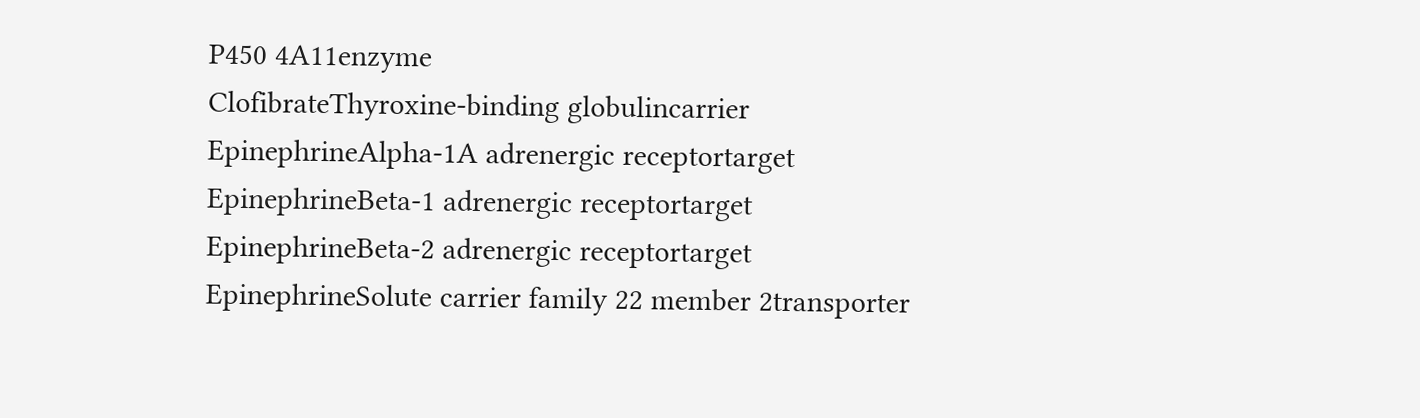P450 4A11enzyme
ClofibrateThyroxine-binding globulincarrier
EpinephrineAlpha-1A adrenergic receptortarget
EpinephrineBeta-1 adrenergic receptortarget
EpinephrineBeta-2 adrenergic receptortarget
EpinephrineSolute carrier family 22 member 2transporter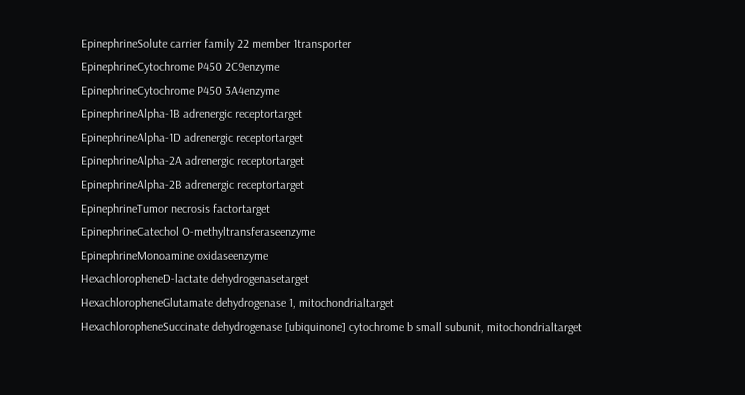EpinephrineSolute carrier family 22 member 1transporter
EpinephrineCytochrome P450 2C9enzyme
EpinephrineCytochrome P450 3A4enzyme
EpinephrineAlpha-1B adrenergic receptortarget
EpinephrineAlpha-1D adrenergic receptortarget
EpinephrineAlpha-2A adrenergic receptortarget
EpinephrineAlpha-2B adrenergic receptortarget
EpinephrineTumor necrosis factortarget
EpinephrineCatechol O-methyltransferaseenzyme
EpinephrineMonoamine oxidaseenzyme
HexachloropheneD-lactate dehydrogenasetarget
HexachloropheneGlutamate dehydrogenase 1, mitochondrialtarget
HexachloropheneSuccinate dehydrogenase [ubiquinone] cytochrome b small subunit, mitochondrialtarget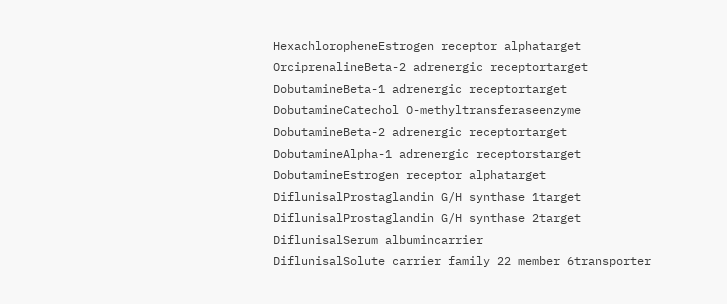HexachloropheneEstrogen receptor alphatarget
OrciprenalineBeta-2 adrenergic receptortarget
DobutamineBeta-1 adrenergic receptortarget
DobutamineCatechol O-methyltransferaseenzyme
DobutamineBeta-2 adrenergic receptortarget
DobutamineAlpha-1 adrenergic receptorstarget
DobutamineEstrogen receptor alphatarget
DiflunisalProstaglandin G/H synthase 1target
DiflunisalProstaglandin G/H synthase 2target
DiflunisalSerum albumincarrier
DiflunisalSolute carrier family 22 member 6transporter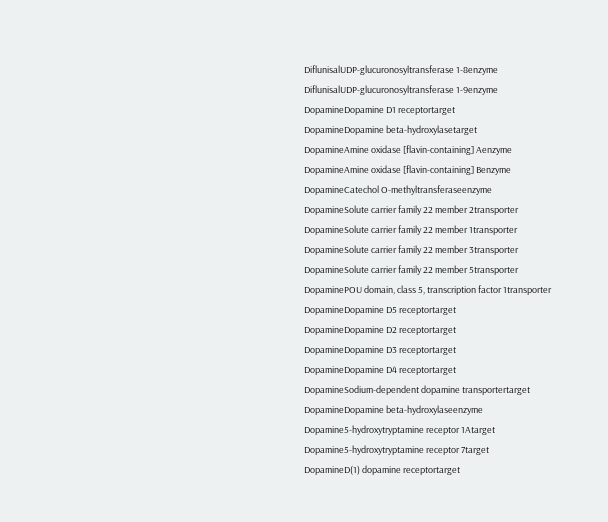DiflunisalUDP-glucuronosyltransferase 1-8enzyme
DiflunisalUDP-glucuronosyltransferase 1-9enzyme
DopamineDopamine D1 receptortarget
DopamineDopamine beta-hydroxylasetarget
DopamineAmine oxidase [flavin-containing] Aenzyme
DopamineAmine oxidase [flavin-containing] Benzyme
DopamineCatechol O-methyltransferaseenzyme
DopamineSolute carrier family 22 member 2transporter
DopamineSolute carrier family 22 member 1transporter
DopamineSolute carrier family 22 member 3transporter
DopamineSolute carrier family 22 member 5transporter
DopaminePOU domain, class 5, transcription factor 1transporter
DopamineDopamine D5 receptortarget
DopamineDopamine D2 receptortarget
DopamineDopamine D3 receptortarget
DopamineDopamine D4 receptortarget
DopamineSodium-dependent dopamine transportertarget
DopamineDopamine beta-hydroxylaseenzyme
Dopamine5-hydroxytryptamine receptor 1Atarget
Dopamine5-hydroxytryptamine receptor 7target
DopamineD(1) dopamine receptortarget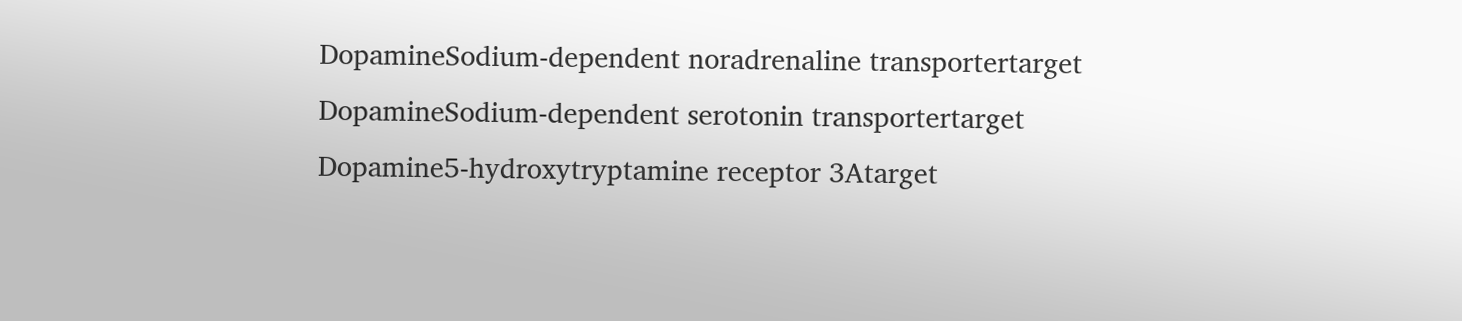DopamineSodium-dependent noradrenaline transportertarget
DopamineSodium-dependent serotonin transportertarget
Dopamine5-hydroxytryptamine receptor 3Atarget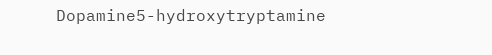Dopamine5-hydroxytryptamine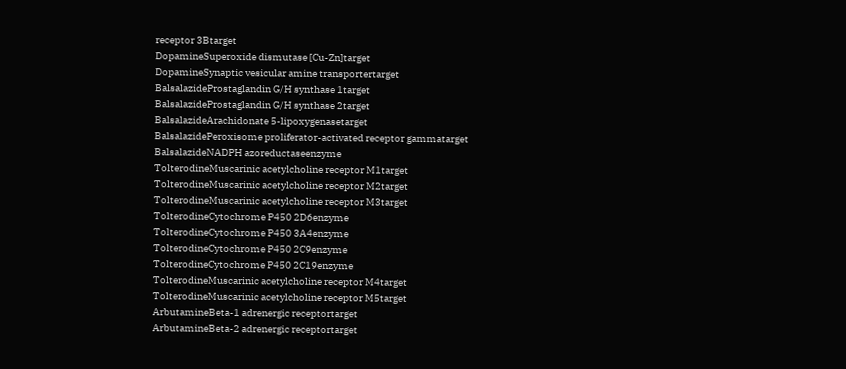receptor 3Btarget
DopamineSuperoxide dismutase [Cu-Zn]target
DopamineSynaptic vesicular amine transportertarget
BalsalazideProstaglandin G/H synthase 1target
BalsalazideProstaglandin G/H synthase 2target
BalsalazideArachidonate 5-lipoxygenasetarget
BalsalazidePeroxisome proliferator-activated receptor gammatarget
BalsalazideNADPH azoreductaseenzyme
TolterodineMuscarinic acetylcholine receptor M1target
TolterodineMuscarinic acetylcholine receptor M2target
TolterodineMuscarinic acetylcholine receptor M3target
TolterodineCytochrome P450 2D6enzyme
TolterodineCytochrome P450 3A4enzyme
TolterodineCytochrome P450 2C9enzyme
TolterodineCytochrome P450 2C19enzyme
TolterodineMuscarinic acetylcholine receptor M4target
TolterodineMuscarinic acetylcholine receptor M5target
ArbutamineBeta-1 adrenergic receptortarget
ArbutamineBeta-2 adrenergic receptortarget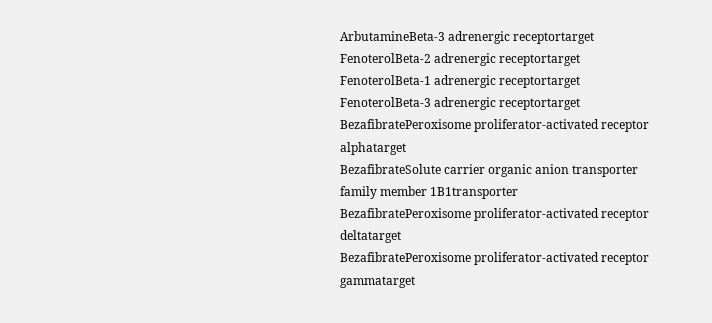ArbutamineBeta-3 adrenergic receptortarget
FenoterolBeta-2 adrenergic receptortarget
FenoterolBeta-1 adrenergic receptortarget
FenoterolBeta-3 adrenergic receptortarget
BezafibratePeroxisome proliferator-activated receptor alphatarget
BezafibrateSolute carrier organic anion transporter family member 1B1transporter
BezafibratePeroxisome proliferator-activated receptor deltatarget
BezafibratePeroxisome proliferator-activated receptor gammatarget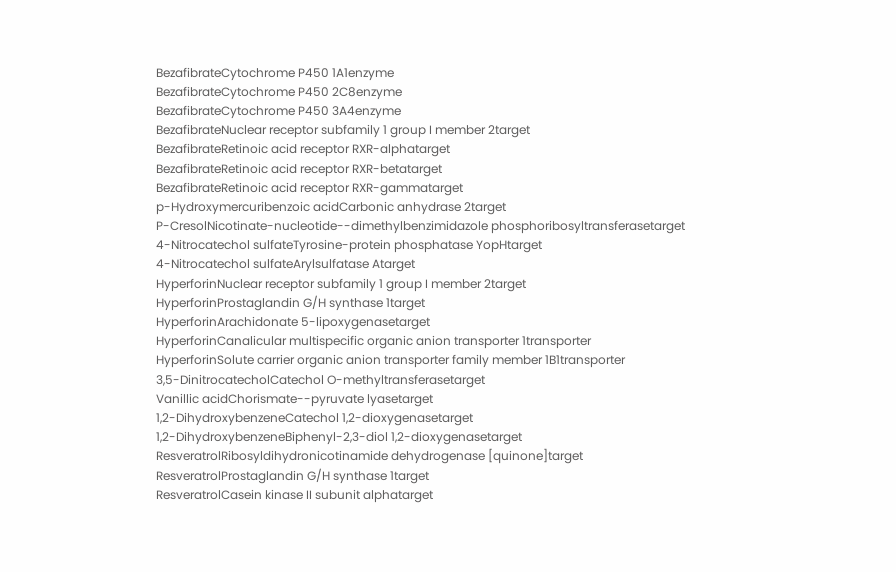BezafibrateCytochrome P450 1A1enzyme
BezafibrateCytochrome P450 2C8enzyme
BezafibrateCytochrome P450 3A4enzyme
BezafibrateNuclear receptor subfamily 1 group I member 2target
BezafibrateRetinoic acid receptor RXR-alphatarget
BezafibrateRetinoic acid receptor RXR-betatarget
BezafibrateRetinoic acid receptor RXR-gammatarget
p-Hydroxymercuribenzoic acidCarbonic anhydrase 2target
P-CresolNicotinate-nucleotide--dimethylbenzimidazole phosphoribosyltransferasetarget
4-Nitrocatechol sulfateTyrosine-protein phosphatase YopHtarget
4-Nitrocatechol sulfateArylsulfatase Atarget
HyperforinNuclear receptor subfamily 1 group I member 2target
HyperforinProstaglandin G/H synthase 1target
HyperforinArachidonate 5-lipoxygenasetarget
HyperforinCanalicular multispecific organic anion transporter 1transporter
HyperforinSolute carrier organic anion transporter family member 1B1transporter
3,5-DinitrocatecholCatechol O-methyltransferasetarget
Vanillic acidChorismate--pyruvate lyasetarget
1,2-DihydroxybenzeneCatechol 1,2-dioxygenasetarget
1,2-DihydroxybenzeneBiphenyl-2,3-diol 1,2-dioxygenasetarget
ResveratrolRibosyldihydronicotinamide dehydrogenase [quinone]target
ResveratrolProstaglandin G/H synthase 1target
ResveratrolCasein kinase II subunit alphatarget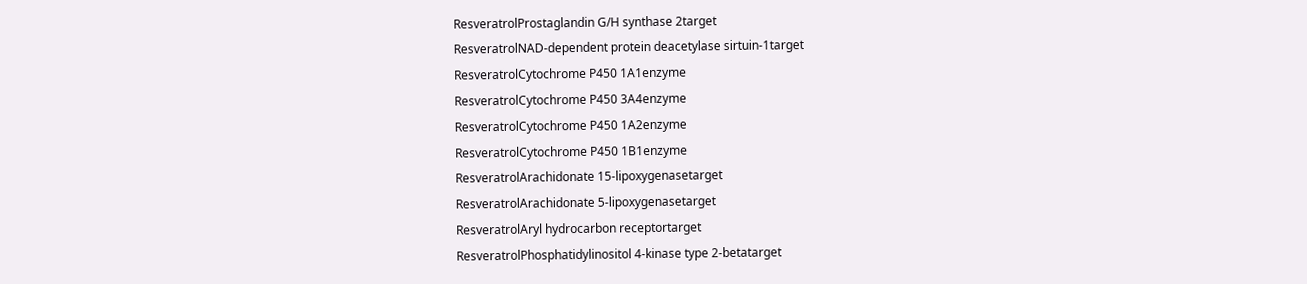ResveratrolProstaglandin G/H synthase 2target
ResveratrolNAD-dependent protein deacetylase sirtuin-1target
ResveratrolCytochrome P450 1A1enzyme
ResveratrolCytochrome P450 3A4enzyme
ResveratrolCytochrome P450 1A2enzyme
ResveratrolCytochrome P450 1B1enzyme
ResveratrolArachidonate 15-lipoxygenasetarget
ResveratrolArachidonate 5-lipoxygenasetarget
ResveratrolAryl hydrocarbon receptortarget
ResveratrolPhosphatidylinositol 4-kinase type 2-betatarget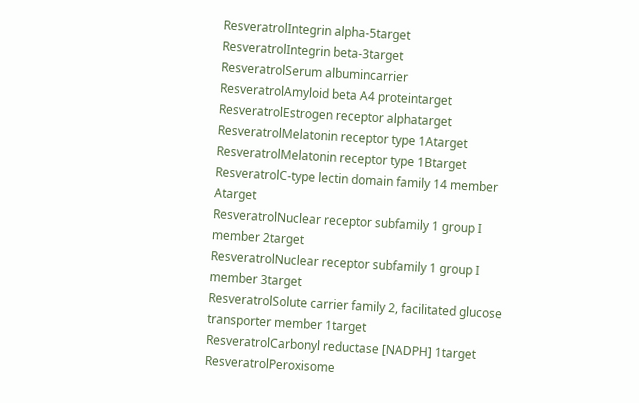ResveratrolIntegrin alpha-5target
ResveratrolIntegrin beta-3target
ResveratrolSerum albumincarrier
ResveratrolAmyloid beta A4 proteintarget
ResveratrolEstrogen receptor alphatarget
ResveratrolMelatonin receptor type 1Atarget
ResveratrolMelatonin receptor type 1Btarget
ResveratrolC-type lectin domain family 14 member Atarget
ResveratrolNuclear receptor subfamily 1 group I member 2target
ResveratrolNuclear receptor subfamily 1 group I member 3target
ResveratrolSolute carrier family 2, facilitated glucose transporter member 1target
ResveratrolCarbonyl reductase [NADPH] 1target
ResveratrolPeroxisome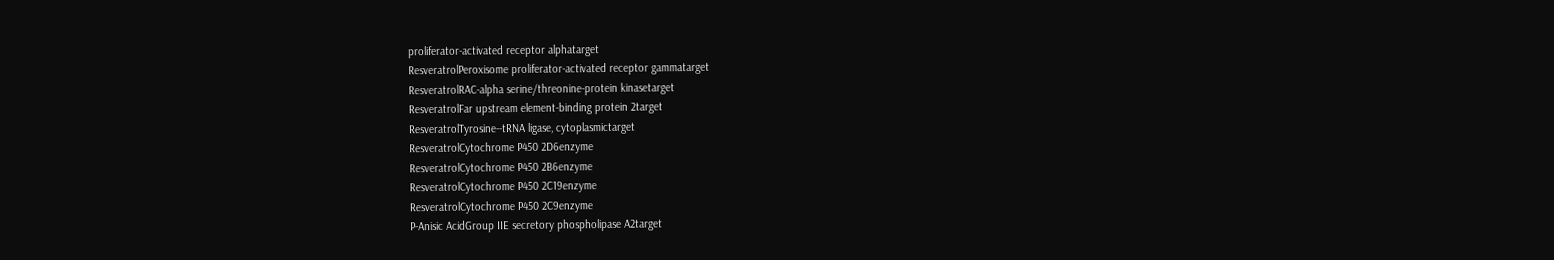proliferator-activated receptor alphatarget
ResveratrolPeroxisome proliferator-activated receptor gammatarget
ResveratrolRAC-alpha serine/threonine-protein kinasetarget
ResveratrolFar upstream element-binding protein 2target
ResveratrolTyrosine--tRNA ligase, cytoplasmictarget
ResveratrolCytochrome P450 2D6enzyme
ResveratrolCytochrome P450 2B6enzyme
ResveratrolCytochrome P450 2C19enzyme
ResveratrolCytochrome P450 2C9enzyme
P-Anisic AcidGroup IIE secretory phospholipase A2target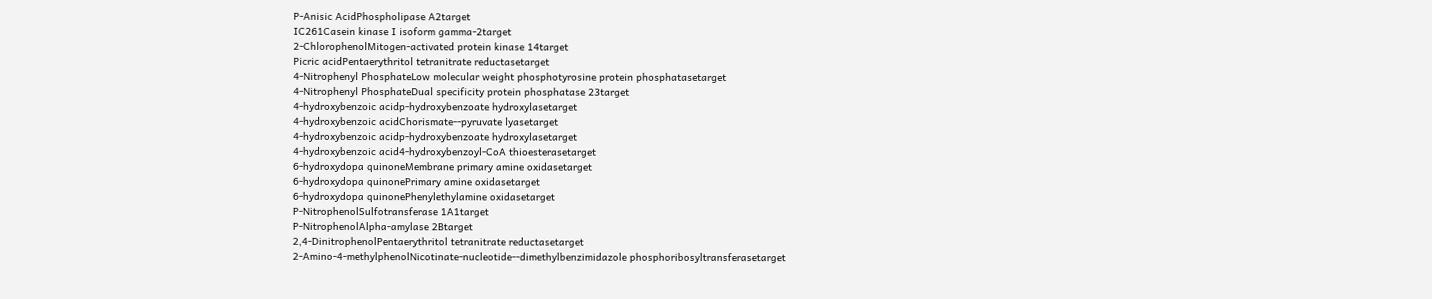P-Anisic AcidPhospholipase A2target
IC261Casein kinase I isoform gamma-2target
2-ChlorophenolMitogen-activated protein kinase 14target
Picric acidPentaerythritol tetranitrate reductasetarget
4-Nitrophenyl PhosphateLow molecular weight phosphotyrosine protein phosphatasetarget
4-Nitrophenyl PhosphateDual specificity protein phosphatase 23target
4-hydroxybenzoic acidp-hydroxybenzoate hydroxylasetarget
4-hydroxybenzoic acidChorismate--pyruvate lyasetarget
4-hydroxybenzoic acidp-hydroxybenzoate hydroxylasetarget
4-hydroxybenzoic acid4-hydroxybenzoyl-CoA thioesterasetarget
6-hydroxydopa quinoneMembrane primary amine oxidasetarget
6-hydroxydopa quinonePrimary amine oxidasetarget
6-hydroxydopa quinonePhenylethylamine oxidasetarget
P-NitrophenolSulfotransferase 1A1target
P-NitrophenolAlpha-amylase 2Btarget
2,4-DinitrophenolPentaerythritol tetranitrate reductasetarget
2-Amino-4-methylphenolNicotinate-nucleotide--dimethylbenzimidazole phosphoribosyltransferasetarget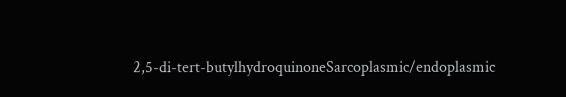2,5-di-tert-butylhydroquinoneSarcoplasmic/endoplasmic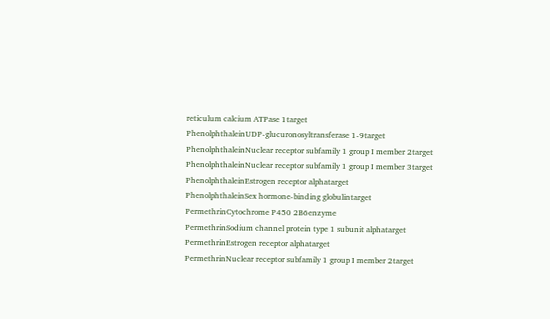reticulum calcium ATPase 1target
PhenolphthaleinUDP-glucuronosyltransferase 1-9target
PhenolphthaleinNuclear receptor subfamily 1 group I member 2target
PhenolphthaleinNuclear receptor subfamily 1 group I member 3target
PhenolphthaleinEstrogen receptor alphatarget
PhenolphthaleinSex hormone-binding globulintarget
PermethrinCytochrome P450 2B6enzyme
PermethrinSodium channel protein type 1 subunit alphatarget
PermethrinEstrogen receptor alphatarget
PermethrinNuclear receptor subfamily 1 group I member 2target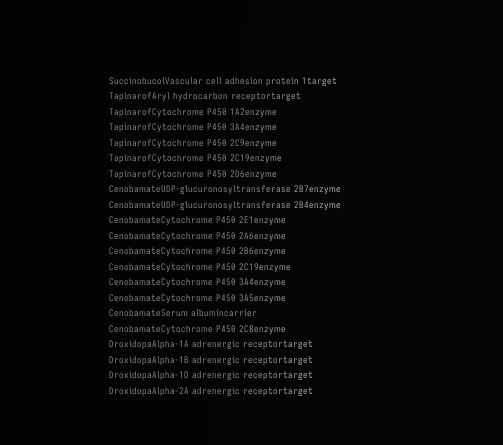SuccinobucolVascular cell adhesion protein 1target
TapinarofAryl hydrocarbon receptortarget
TapinarofCytochrome P450 1A2enzyme
TapinarofCytochrome P450 3A4enzyme
TapinarofCytochrome P450 2C9enzyme
TapinarofCytochrome P450 2C19enzyme
TapinarofCytochrome P450 2D6enzyme
CenobamateUDP-glucuronosyltransferase 2B7enzyme
CenobamateUDP-glucuronosyltransferase 2B4enzyme
CenobamateCytochrome P450 2E1enzyme
CenobamateCytochrome P450 2A6enzyme
CenobamateCytochrome P450 2B6enzyme
CenobamateCytochrome P450 2C19enzyme
CenobamateCytochrome P450 3A4enzyme
CenobamateCytochrome P450 3A5enzyme
CenobamateSerum albumincarrier
CenobamateCytochrome P450 2C8enzyme
DroxidopaAlpha-1A adrenergic receptortarget
DroxidopaAlpha-1B adrenergic receptortarget
DroxidopaAlpha-1D adrenergic receptortarget
DroxidopaAlpha-2A adrenergic receptortarget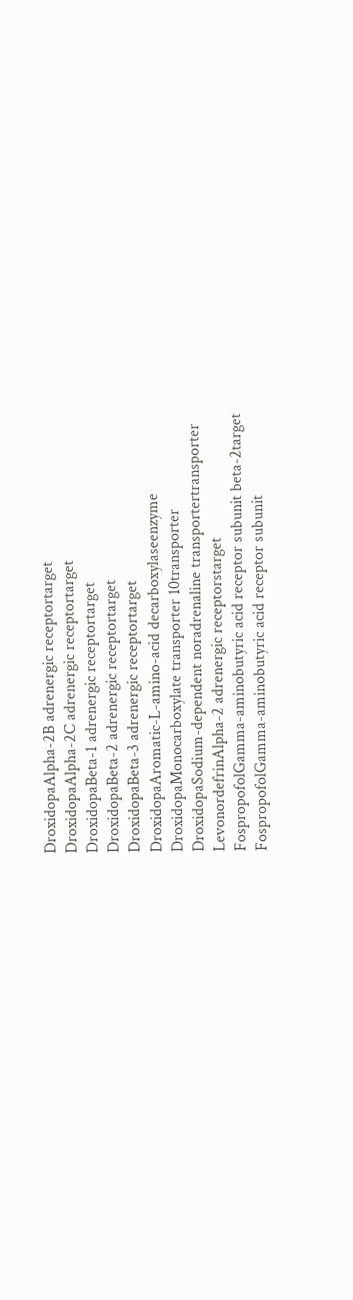DroxidopaAlpha-2B adrenergic receptortarget
DroxidopaAlpha-2C adrenergic receptortarget
DroxidopaBeta-1 adrenergic receptortarget
DroxidopaBeta-2 adrenergic receptortarget
DroxidopaBeta-3 adrenergic receptortarget
DroxidopaAromatic-L-amino-acid decarboxylaseenzyme
DroxidopaMonocarboxylate transporter 10transporter
DroxidopaSodium-dependent noradrenaline transportertransporter
LevonordefrinAlpha-2 adrenergic receptorstarget
FospropofolGamma-aminobutyric acid receptor subunit beta-2target
FospropofolGamma-aminobutyric acid receptor subunit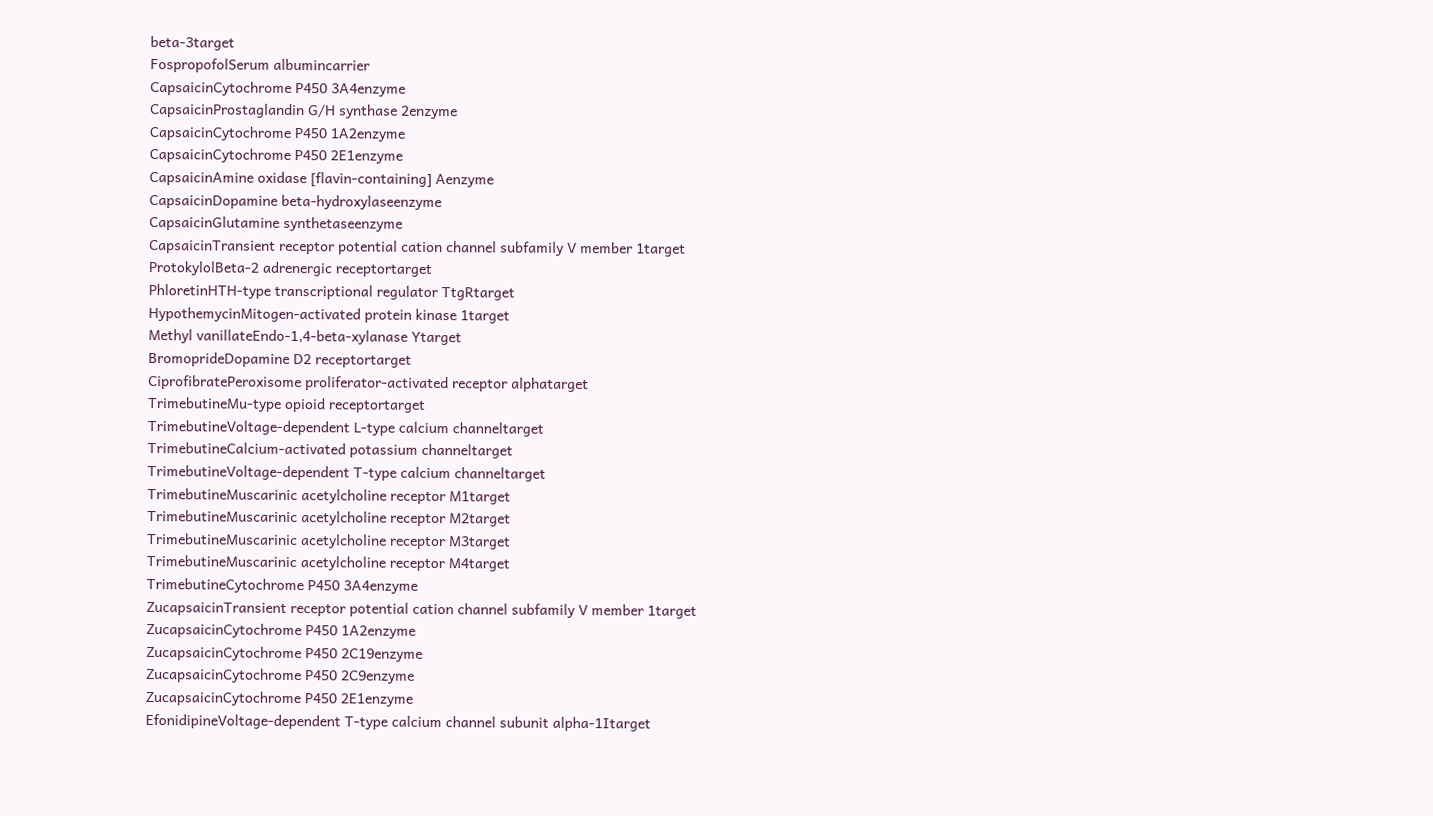beta-3target
FospropofolSerum albumincarrier
CapsaicinCytochrome P450 3A4enzyme
CapsaicinProstaglandin G/H synthase 2enzyme
CapsaicinCytochrome P450 1A2enzyme
CapsaicinCytochrome P450 2E1enzyme
CapsaicinAmine oxidase [flavin-containing] Aenzyme
CapsaicinDopamine beta-hydroxylaseenzyme
CapsaicinGlutamine synthetaseenzyme
CapsaicinTransient receptor potential cation channel subfamily V member 1target
ProtokylolBeta-2 adrenergic receptortarget
PhloretinHTH-type transcriptional regulator TtgRtarget
HypothemycinMitogen-activated protein kinase 1target
Methyl vanillateEndo-1,4-beta-xylanase Ytarget
BromoprideDopamine D2 receptortarget
CiprofibratePeroxisome proliferator-activated receptor alphatarget
TrimebutineMu-type opioid receptortarget
TrimebutineVoltage-dependent L-type calcium channeltarget
TrimebutineCalcium-activated potassium channeltarget
TrimebutineVoltage-dependent T-type calcium channeltarget
TrimebutineMuscarinic acetylcholine receptor M1target
TrimebutineMuscarinic acetylcholine receptor M2target
TrimebutineMuscarinic acetylcholine receptor M3target
TrimebutineMuscarinic acetylcholine receptor M4target
TrimebutineCytochrome P450 3A4enzyme
ZucapsaicinTransient receptor potential cation channel subfamily V member 1target
ZucapsaicinCytochrome P450 1A2enzyme
ZucapsaicinCytochrome P450 2C19enzyme
ZucapsaicinCytochrome P450 2C9enzyme
ZucapsaicinCytochrome P450 2E1enzyme
EfonidipineVoltage-dependent T-type calcium channel subunit alpha-1Itarget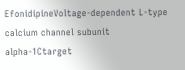EfonidipineVoltage-dependent L-type calcium channel subunit alpha-1Ctarget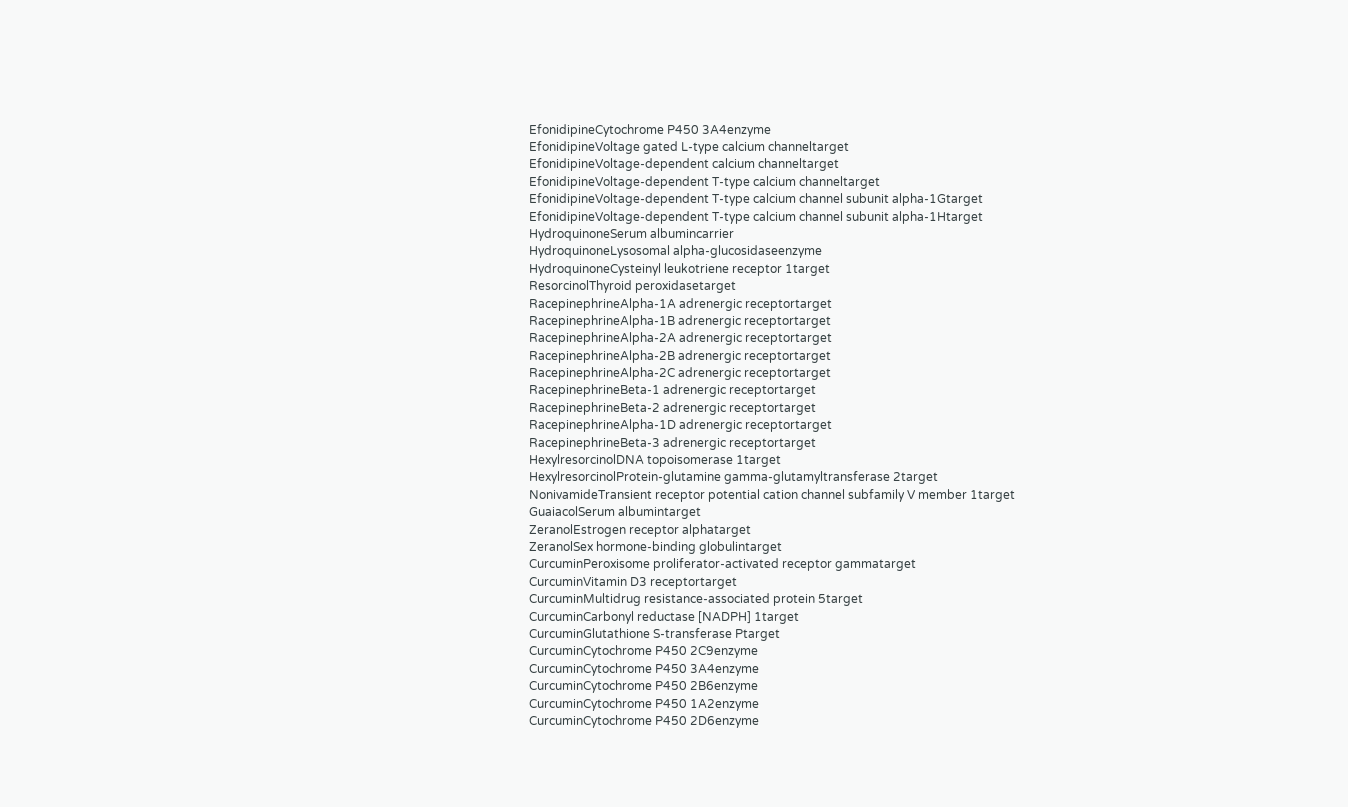EfonidipineCytochrome P450 3A4enzyme
EfonidipineVoltage gated L-type calcium channeltarget
EfonidipineVoltage-dependent calcium channeltarget
EfonidipineVoltage-dependent T-type calcium channeltarget
EfonidipineVoltage-dependent T-type calcium channel subunit alpha-1Gtarget
EfonidipineVoltage-dependent T-type calcium channel subunit alpha-1Htarget
HydroquinoneSerum albumincarrier
HydroquinoneLysosomal alpha-glucosidaseenzyme
HydroquinoneCysteinyl leukotriene receptor 1target
ResorcinolThyroid peroxidasetarget
RacepinephrineAlpha-1A adrenergic receptortarget
RacepinephrineAlpha-1B adrenergic receptortarget
RacepinephrineAlpha-2A adrenergic receptortarget
RacepinephrineAlpha-2B adrenergic receptortarget
RacepinephrineAlpha-2C adrenergic receptortarget
RacepinephrineBeta-1 adrenergic receptortarget
RacepinephrineBeta-2 adrenergic receptortarget
RacepinephrineAlpha-1D adrenergic receptortarget
RacepinephrineBeta-3 adrenergic receptortarget
HexylresorcinolDNA topoisomerase 1target
HexylresorcinolProtein-glutamine gamma-glutamyltransferase 2target
NonivamideTransient receptor potential cation channel subfamily V member 1target
GuaiacolSerum albumintarget
ZeranolEstrogen receptor alphatarget
ZeranolSex hormone-binding globulintarget
CurcuminPeroxisome proliferator-activated receptor gammatarget
CurcuminVitamin D3 receptortarget
CurcuminMultidrug resistance-associated protein 5target
CurcuminCarbonyl reductase [NADPH] 1target
CurcuminGlutathione S-transferase Ptarget
CurcuminCytochrome P450 2C9enzyme
CurcuminCytochrome P450 3A4enzyme
CurcuminCytochrome P450 2B6enzyme
CurcuminCytochrome P450 1A2enzyme
CurcuminCytochrome P450 2D6enzyme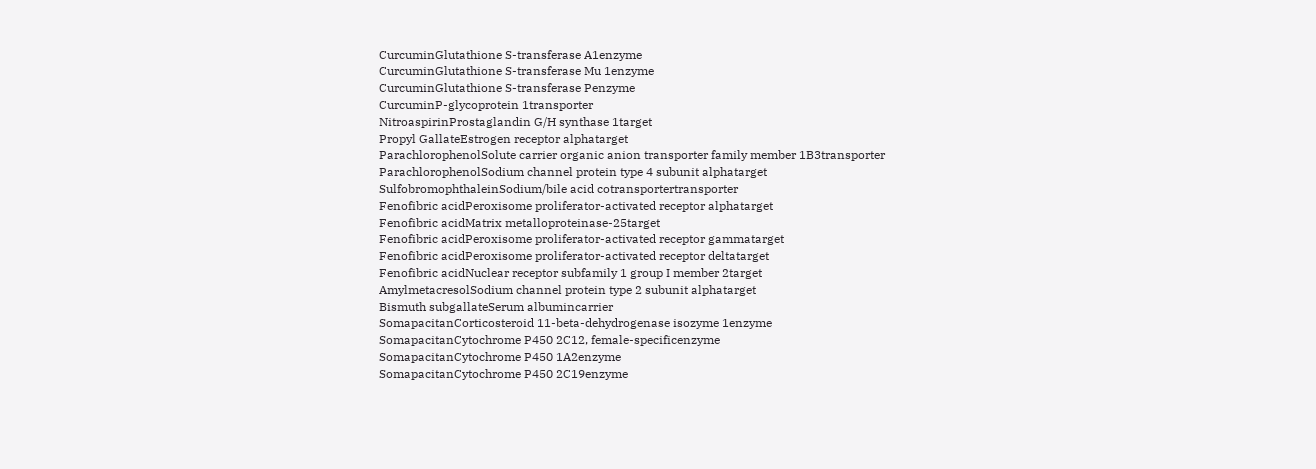CurcuminGlutathione S-transferase A1enzyme
CurcuminGlutathione S-transferase Mu 1enzyme
CurcuminGlutathione S-transferase Penzyme
CurcuminP-glycoprotein 1transporter
NitroaspirinProstaglandin G/H synthase 1target
Propyl GallateEstrogen receptor alphatarget
ParachlorophenolSolute carrier organic anion transporter family member 1B3transporter
ParachlorophenolSodium channel protein type 4 subunit alphatarget
SulfobromophthaleinSodium/bile acid cotransportertransporter
Fenofibric acidPeroxisome proliferator-activated receptor alphatarget
Fenofibric acidMatrix metalloproteinase-25target
Fenofibric acidPeroxisome proliferator-activated receptor gammatarget
Fenofibric acidPeroxisome proliferator-activated receptor deltatarget
Fenofibric acidNuclear receptor subfamily 1 group I member 2target
AmylmetacresolSodium channel protein type 2 subunit alphatarget
Bismuth subgallateSerum albumincarrier
SomapacitanCorticosteroid 11-beta-dehydrogenase isozyme 1enzyme
SomapacitanCytochrome P450 2C12, female-specificenzyme
SomapacitanCytochrome P450 1A2enzyme
SomapacitanCytochrome P450 2C19enzyme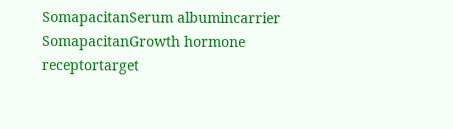SomapacitanSerum albumincarrier
SomapacitanGrowth hormone receptortarget